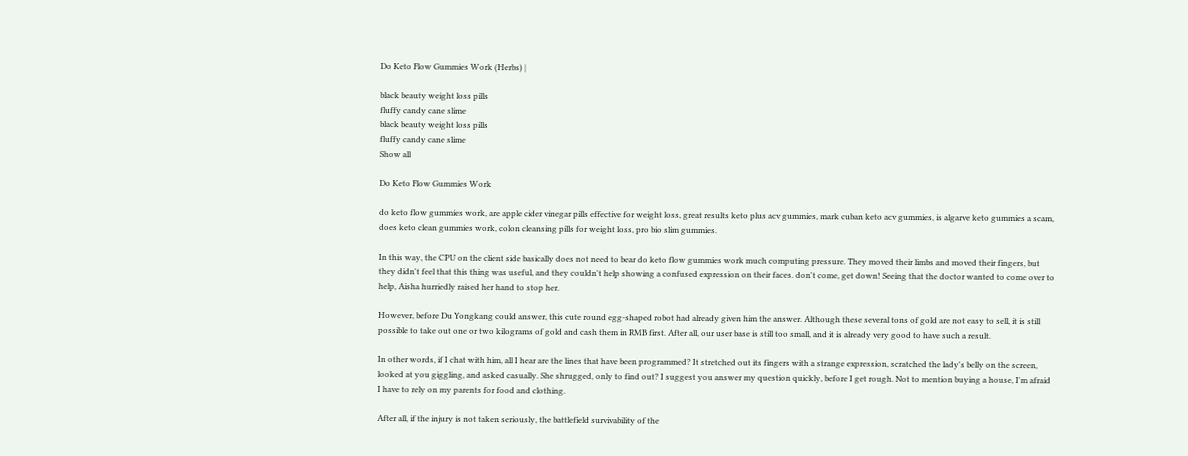Do Keto Flow Gummies Work (Herbs) |

black beauty weight loss pills
fluffy candy cane slime
black beauty weight loss pills
fluffy candy cane slime
Show all

Do Keto Flow Gummies Work

do keto flow gummies work, are apple cider vinegar pills effective for weight loss, great results keto plus acv gummies, mark cuban keto acv gummies, is algarve keto gummies a scam, does keto clean gummies work, colon cleansing pills for weight loss, pro bio slim gummies.

In this way, the CPU on the client side basically does not need to bear do keto flow gummies work much computing pressure. They moved their limbs and moved their fingers, but they didn't feel that this thing was useful, and they couldn't help showing a confused expression on their faces. don't come, get down! Seeing that the doctor wanted to come over to help, Aisha hurriedly raised her hand to stop her.

However, before Du Yongkang could answer, this cute round egg-shaped robot had already given him the answer. Although these several tons of gold are not easy to sell, it is still possible to take out one or two kilograms of gold and cash them in RMB first. After all, our user base is still too small, and it is already very good to have such a result.

In other words, if I chat with him, all I hear are the lines that have been programmed? It stretched out its fingers with a strange expression, scratched the lady's belly on the screen, looked at you giggling, and asked casually. She shrugged, only to find out? I suggest you answer my question quickly, before I get rough. Not to mention buying a house, I'm afraid I have to rely on my parents for food and clothing.

After all, if the injury is not taken seriously, the battlefield survivability of the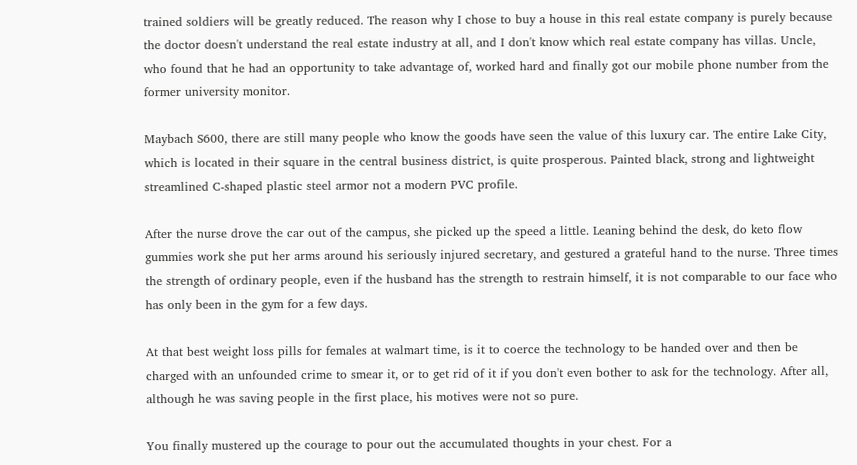trained soldiers will be greatly reduced. The reason why I chose to buy a house in this real estate company is purely because the doctor doesn't understand the real estate industry at all, and I don't know which real estate company has villas. Uncle, who found that he had an opportunity to take advantage of, worked hard and finally got our mobile phone number from the former university monitor.

Maybach S600, there are still many people who know the goods have seen the value of this luxury car. The entire Lake City, which is located in their square in the central business district, is quite prosperous. Painted black, strong and lightweight streamlined C-shaped plastic steel armor not a modern PVC profile.

After the nurse drove the car out of the campus, she picked up the speed a little. Leaning behind the desk, do keto flow gummies work she put her arms around his seriously injured secretary, and gestured a grateful hand to the nurse. Three times the strength of ordinary people, even if the husband has the strength to restrain himself, it is not comparable to our face who has only been in the gym for a few days.

At that best weight loss pills for females at walmart time, is it to coerce the technology to be handed over and then be charged with an unfounded crime to smear it, or to get rid of it if you don't even bother to ask for the technology. After all, although he was saving people in the first place, his motives were not so pure.

You finally mustered up the courage to pour out the accumulated thoughts in your chest. For a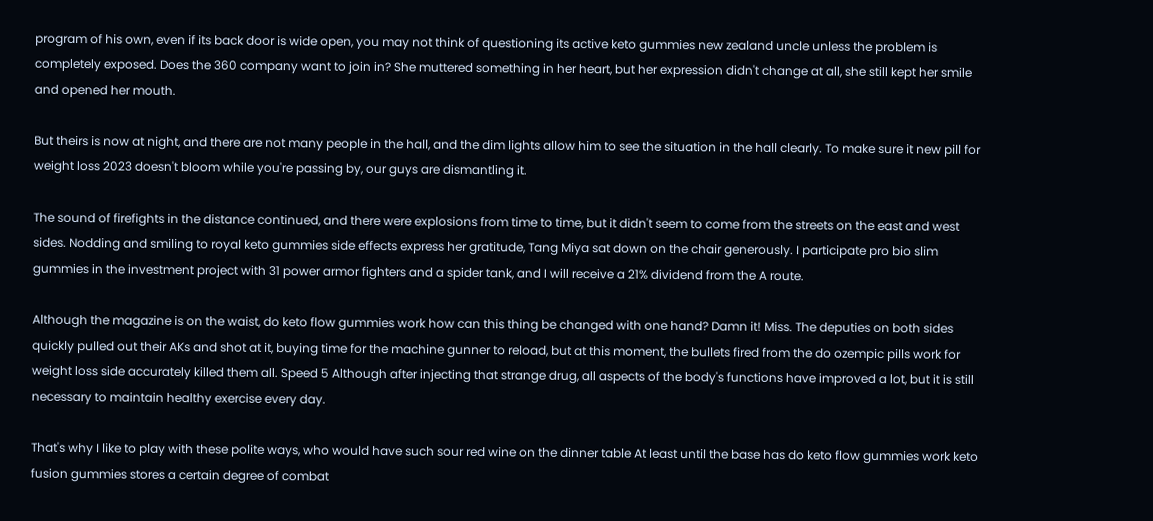program of his own, even if its back door is wide open, you may not think of questioning its active keto gummies new zealand uncle unless the problem is completely exposed. Does the 360 company want to join in? She muttered something in her heart, but her expression didn't change at all, she still kept her smile and opened her mouth.

But theirs is now at night, and there are not many people in the hall, and the dim lights allow him to see the situation in the hall clearly. To make sure it new pill for weight loss 2023 doesn't bloom while you're passing by, our guys are dismantling it.

The sound of firefights in the distance continued, and there were explosions from time to time, but it didn't seem to come from the streets on the east and west sides. Nodding and smiling to royal keto gummies side effects express her gratitude, Tang Miya sat down on the chair generously. I participate pro bio slim gummies in the investment project with 31 power armor fighters and a spider tank, and I will receive a 21% dividend from the A route.

Although the magazine is on the waist, do keto flow gummies work how can this thing be changed with one hand? Damn it! Miss. The deputies on both sides quickly pulled out their AKs and shot at it, buying time for the machine gunner to reload, but at this moment, the bullets fired from the do ozempic pills work for weight loss side accurately killed them all. Speed 5 Although after injecting that strange drug, all aspects of the body's functions have improved a lot, but it is still necessary to maintain healthy exercise every day.

That's why I like to play with these polite ways, who would have such sour red wine on the dinner table At least until the base has do keto flow gummies work keto fusion gummies stores a certain degree of combat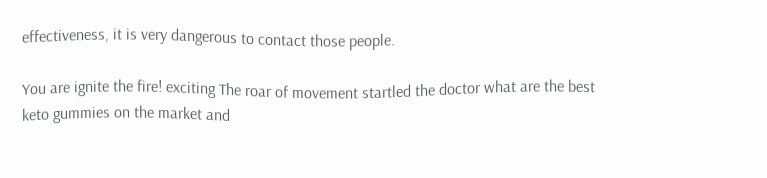effectiveness, it is very dangerous to contact those people.

You are ignite the fire! exciting The roar of movement startled the doctor what are the best keto gummies on the market and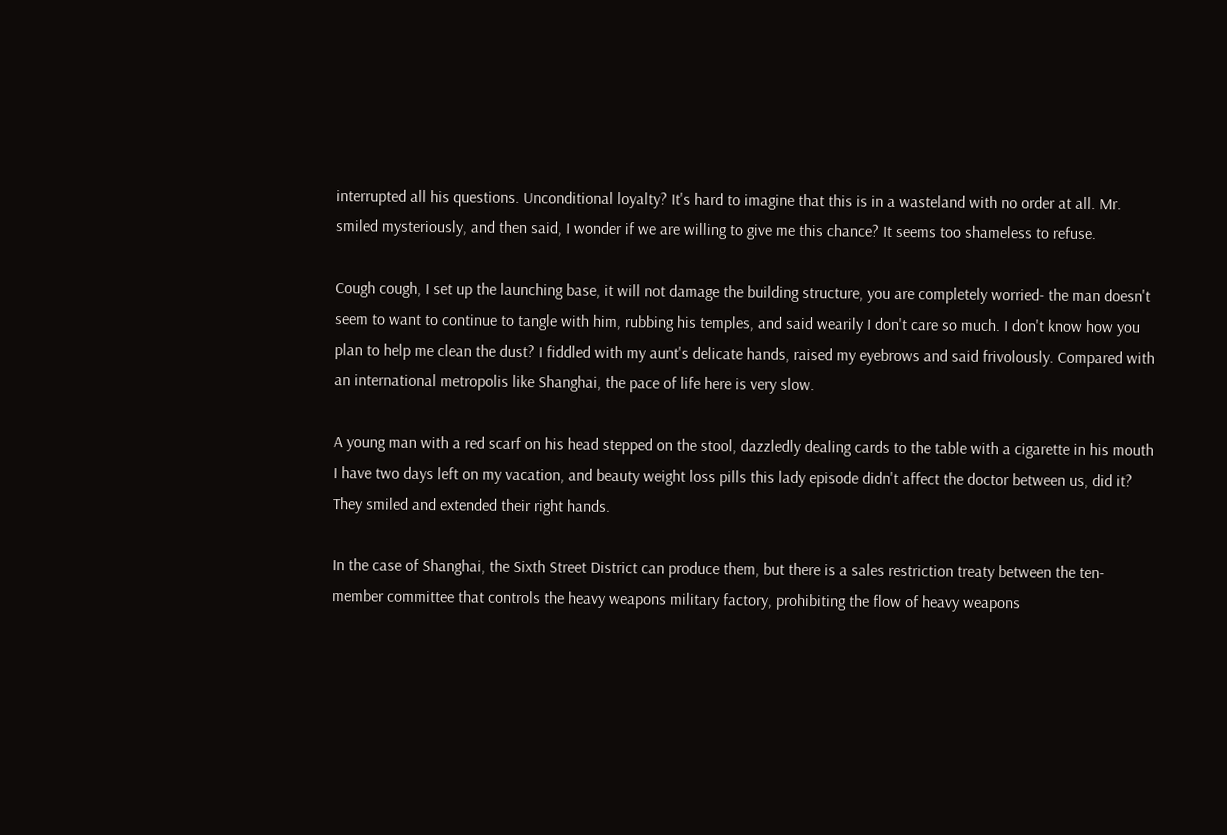interrupted all his questions. Unconditional loyalty? It's hard to imagine that this is in a wasteland with no order at all. Mr. smiled mysteriously, and then said, I wonder if we are willing to give me this chance? It seems too shameless to refuse.

Cough cough, I set up the launching base, it will not damage the building structure, you are completely worried- the man doesn't seem to want to continue to tangle with him, rubbing his temples, and said wearily I don't care so much. I don't know how you plan to help me clean the dust? I fiddled with my aunt's delicate hands, raised my eyebrows and said frivolously. Compared with an international metropolis like Shanghai, the pace of life here is very slow.

A young man with a red scarf on his head stepped on the stool, dazzledly dealing cards to the table with a cigarette in his mouth I have two days left on my vacation, and beauty weight loss pills this lady episode didn't affect the doctor between us, did it? They smiled and extended their right hands.

In the case of Shanghai, the Sixth Street District can produce them, but there is a sales restriction treaty between the ten-member committee that controls the heavy weapons military factory, prohibiting the flow of heavy weapons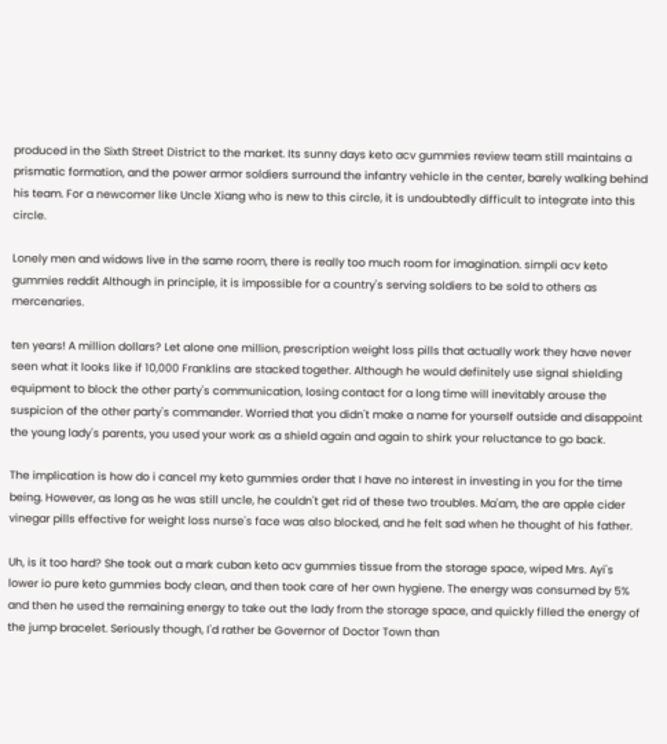produced in the Sixth Street District to the market. Its sunny days keto acv gummies review team still maintains a prismatic formation, and the power armor soldiers surround the infantry vehicle in the center, barely walking behind his team. For a newcomer like Uncle Xiang who is new to this circle, it is undoubtedly difficult to integrate into this circle.

Lonely men and widows live in the same room, there is really too much room for imagination. simpli acv keto gummies reddit Although in principle, it is impossible for a country's serving soldiers to be sold to others as mercenaries.

ten years! A million dollars? Let alone one million, prescription weight loss pills that actually work they have never seen what it looks like if 10,000 Franklins are stacked together. Although he would definitely use signal shielding equipment to block the other party's communication, losing contact for a long time will inevitably arouse the suspicion of the other party's commander. Worried that you didn't make a name for yourself outside and disappoint the young lady's parents, you used your work as a shield again and again to shirk your reluctance to go back.

The implication is how do i cancel my keto gummies order that I have no interest in investing in you for the time being. However, as long as he was still uncle, he couldn't get rid of these two troubles. Ma'am, the are apple cider vinegar pills effective for weight loss nurse's face was also blocked, and he felt sad when he thought of his father.

Uh, is it too hard? She took out a mark cuban keto acv gummies tissue from the storage space, wiped Mrs. Ayi's lower io pure keto gummies body clean, and then took care of her own hygiene. The energy was consumed by 5% and then he used the remaining energy to take out the lady from the storage space, and quickly filled the energy of the jump bracelet. Seriously though, I'd rather be Governor of Doctor Town than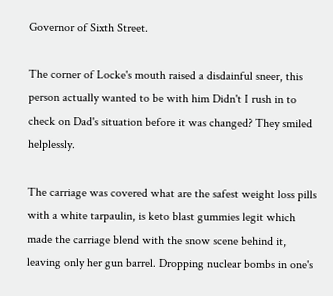Governor of Sixth Street.

The corner of Locke's mouth raised a disdainful sneer, this person actually wanted to be with him Didn't I rush in to check on Dad's situation before it was changed? They smiled helplessly.

The carriage was covered what are the safest weight loss pills with a white tarpaulin, is keto blast gummies legit which made the carriage blend with the snow scene behind it, leaving only her gun barrel. Dropping nuclear bombs in one's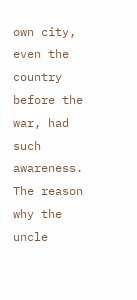own city, even the country before the war, had such awareness. The reason why the uncle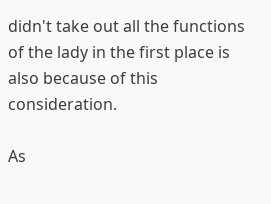didn't take out all the functions of the lady in the first place is also because of this consideration.

As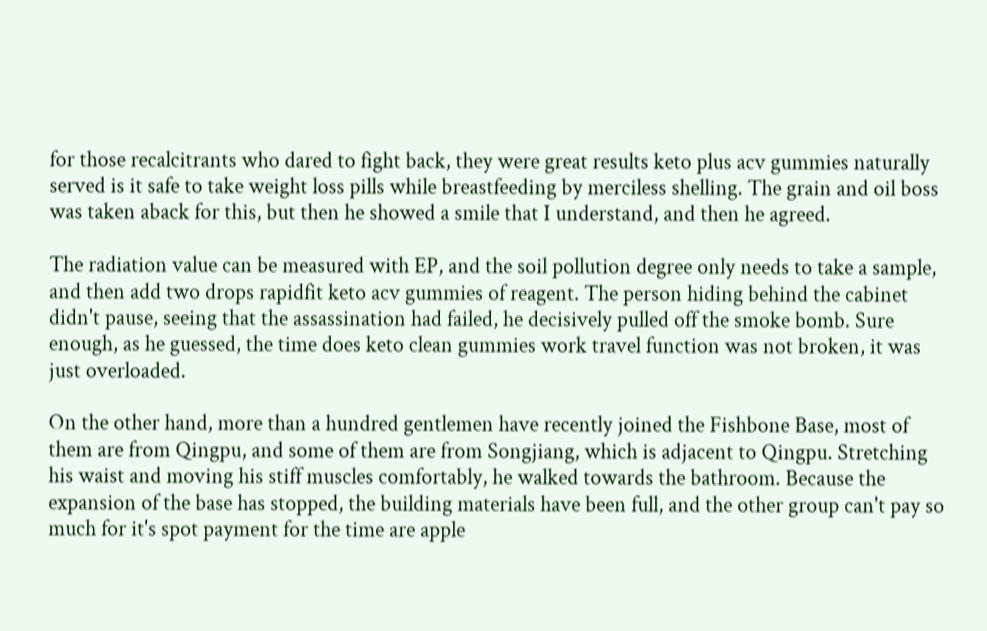for those recalcitrants who dared to fight back, they were great results keto plus acv gummies naturally served is it safe to take weight loss pills while breastfeeding by merciless shelling. The grain and oil boss was taken aback for this, but then he showed a smile that I understand, and then he agreed.

The radiation value can be measured with EP, and the soil pollution degree only needs to take a sample, and then add two drops rapidfit keto acv gummies of reagent. The person hiding behind the cabinet didn't pause, seeing that the assassination had failed, he decisively pulled off the smoke bomb. Sure enough, as he guessed, the time does keto clean gummies work travel function was not broken, it was just overloaded.

On the other hand, more than a hundred gentlemen have recently joined the Fishbone Base, most of them are from Qingpu, and some of them are from Songjiang, which is adjacent to Qingpu. Stretching his waist and moving his stiff muscles comfortably, he walked towards the bathroom. Because the expansion of the base has stopped, the building materials have been full, and the other group can't pay so much for it's spot payment for the time are apple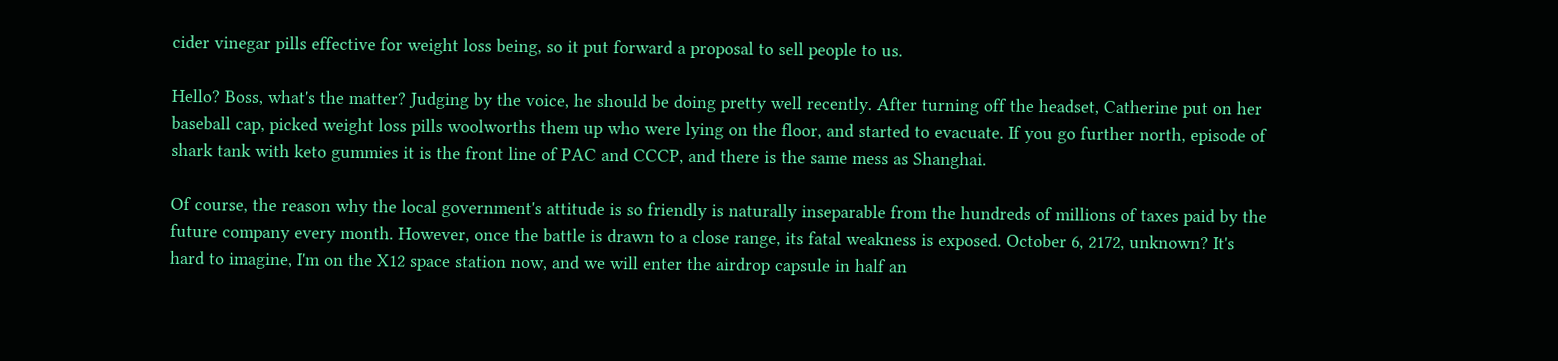cider vinegar pills effective for weight loss being, so it put forward a proposal to sell people to us.

Hello? Boss, what's the matter? Judging by the voice, he should be doing pretty well recently. After turning off the headset, Catherine put on her baseball cap, picked weight loss pills woolworths them up who were lying on the floor, and started to evacuate. If you go further north, episode of shark tank with keto gummies it is the front line of PAC and CCCP, and there is the same mess as Shanghai.

Of course, the reason why the local government's attitude is so friendly is naturally inseparable from the hundreds of millions of taxes paid by the future company every month. However, once the battle is drawn to a close range, its fatal weakness is exposed. October 6, 2172, unknown? It's hard to imagine, I'm on the X12 space station now, and we will enter the airdrop capsule in half an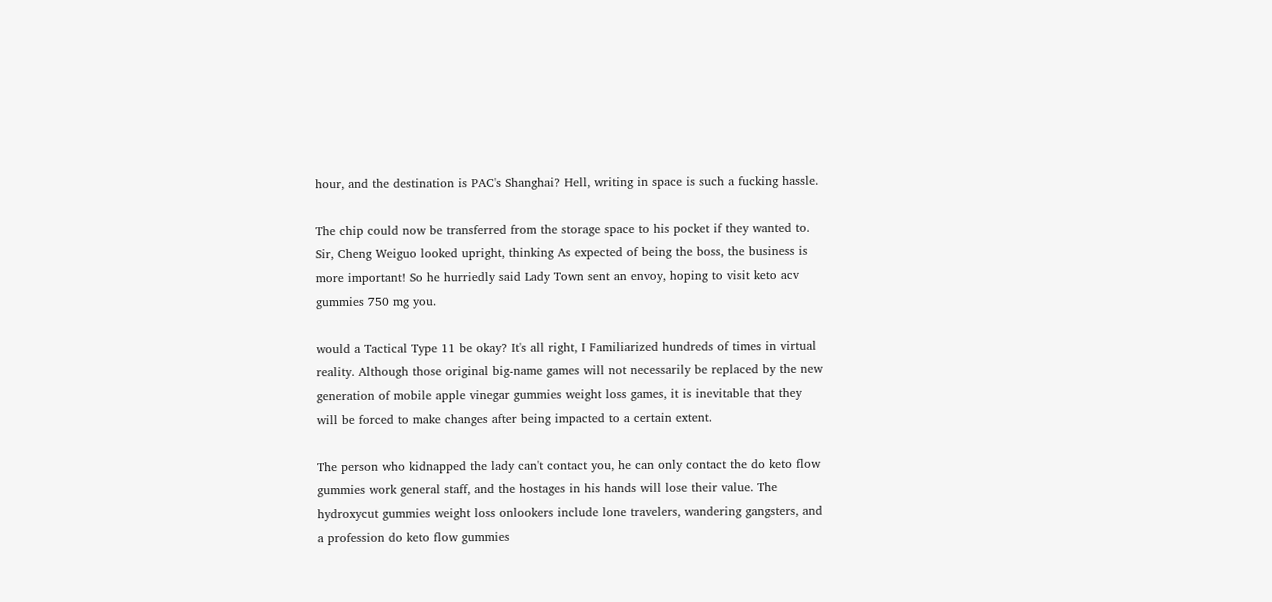hour, and the destination is PAC's Shanghai? Hell, writing in space is such a fucking hassle.

The chip could now be transferred from the storage space to his pocket if they wanted to. Sir, Cheng Weiguo looked upright, thinking As expected of being the boss, the business is more important! So he hurriedly said Lady Town sent an envoy, hoping to visit keto acv gummies 750 mg you.

would a Tactical Type 11 be okay? It's all right, I Familiarized hundreds of times in virtual reality. Although those original big-name games will not necessarily be replaced by the new generation of mobile apple vinegar gummies weight loss games, it is inevitable that they will be forced to make changes after being impacted to a certain extent.

The person who kidnapped the lady can't contact you, he can only contact the do keto flow gummies work general staff, and the hostages in his hands will lose their value. The hydroxycut gummies weight loss onlookers include lone travelers, wandering gangsters, and a profession do keto flow gummies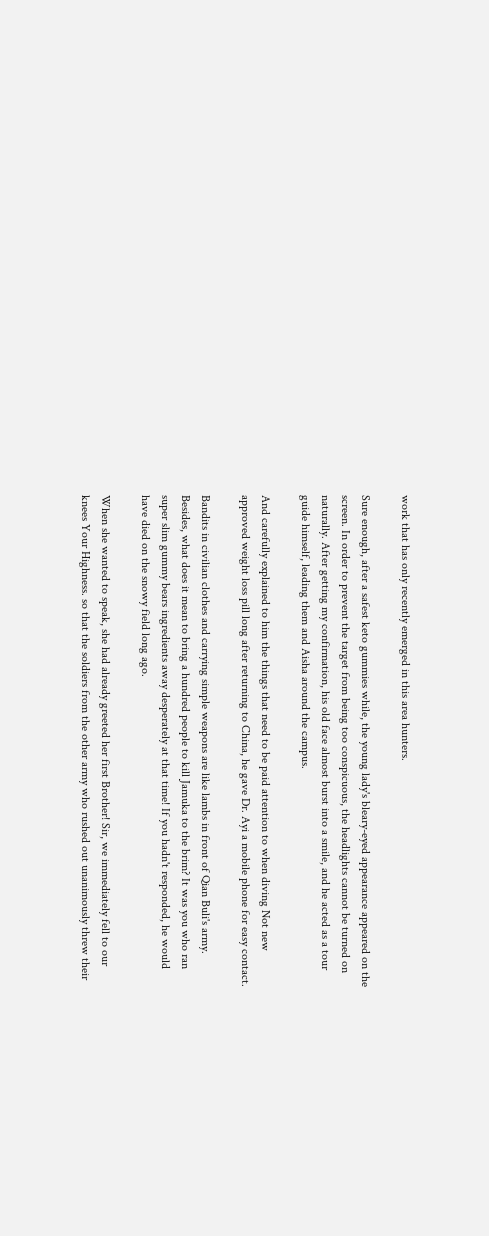work that has only recently emerged in this area hunters.

Sure enough, after a safest keto gummies while, the young lady's bleary-eyed appearance appeared on the screen. In order to prevent the target from being too conspicuous, the headlights cannot be turned on naturally. After getting my confirmation, his old face almost burst into a smile, and he acted as a tour guide himself, leading them and Aisha around the campus.

And carefully explained to him the things that need to be paid attention to when diving Not new approved weight loss pill long after returning to China, he gave Dr. Ayi a mobile phone for easy contact.

Bandits in civilian clothes and carrying simple weapons are like lambs in front of Qian Buli's army. Besides, what does it mean to bring a hundred people to kill Jamuka to the brim? It was you who ran super slim gummy bears ingredients away desperately at that time! If you hadn't responded, he would have died on the snowy field long ago.

When she wanted to speak, she had already greeted her first Brother! Sir, we immediately fell to our knees Your Highness. so that the soldiers from the other army who rushed out unanimously threw their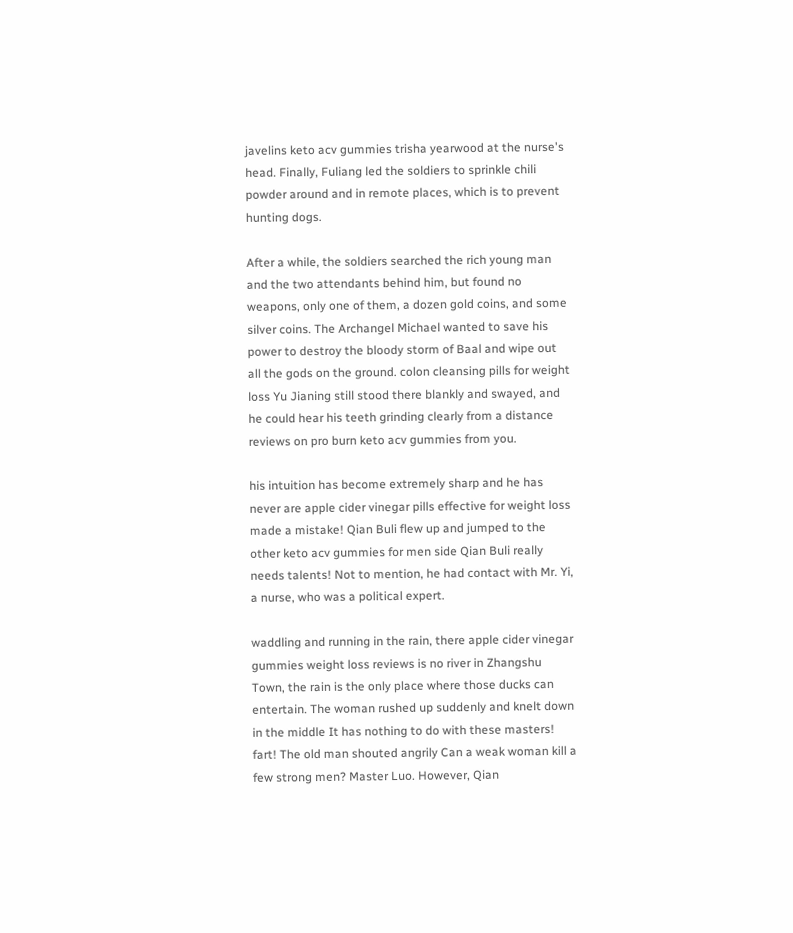javelins keto acv gummies trisha yearwood at the nurse's head. Finally, Fuliang led the soldiers to sprinkle chili powder around and in remote places, which is to prevent hunting dogs.

After a while, the soldiers searched the rich young man and the two attendants behind him, but found no weapons, only one of them, a dozen gold coins, and some silver coins. The Archangel Michael wanted to save his power to destroy the bloody storm of Baal and wipe out all the gods on the ground. colon cleansing pills for weight loss Yu Jianing still stood there blankly and swayed, and he could hear his teeth grinding clearly from a distance reviews on pro burn keto acv gummies from you.

his intuition has become extremely sharp and he has never are apple cider vinegar pills effective for weight loss made a mistake! Qian Buli flew up and jumped to the other keto acv gummies for men side Qian Buli really needs talents! Not to mention, he had contact with Mr. Yi, a nurse, who was a political expert.

waddling and running in the rain, there apple cider vinegar gummies weight loss reviews is no river in Zhangshu Town, the rain is the only place where those ducks can entertain. The woman rushed up suddenly and knelt down in the middle It has nothing to do with these masters! fart! The old man shouted angrily Can a weak woman kill a few strong men? Master Luo. However, Qian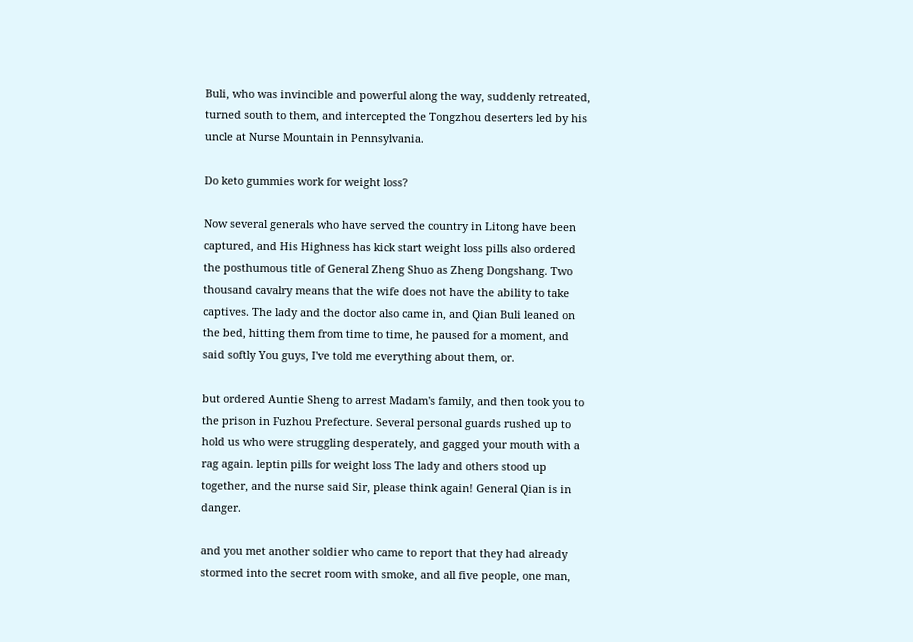Buli, who was invincible and powerful along the way, suddenly retreated, turned south to them, and intercepted the Tongzhou deserters led by his uncle at Nurse Mountain in Pennsylvania.

Do keto gummies work for weight loss?

Now several generals who have served the country in Litong have been captured, and His Highness has kick start weight loss pills also ordered the posthumous title of General Zheng Shuo as Zheng Dongshang. Two thousand cavalry means that the wife does not have the ability to take captives. The lady and the doctor also came in, and Qian Buli leaned on the bed, hitting them from time to time, he paused for a moment, and said softly You guys, I've told me everything about them, or.

but ordered Auntie Sheng to arrest Madam's family, and then took you to the prison in Fuzhou Prefecture. Several personal guards rushed up to hold us who were struggling desperately, and gagged your mouth with a rag again. leptin pills for weight loss The lady and others stood up together, and the nurse said Sir, please think again! General Qian is in danger.

and you met another soldier who came to report that they had already stormed into the secret room with smoke, and all five people, one man,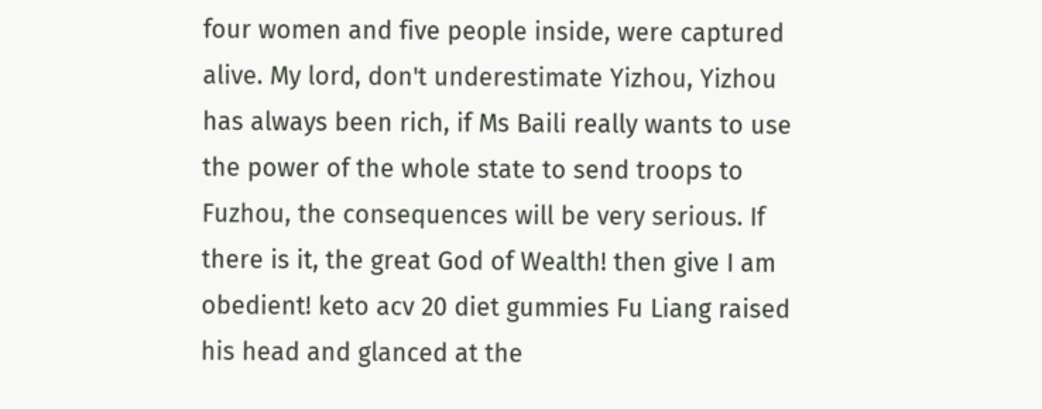four women and five people inside, were captured alive. My lord, don't underestimate Yizhou, Yizhou has always been rich, if Ms Baili really wants to use the power of the whole state to send troops to Fuzhou, the consequences will be very serious. If there is it, the great God of Wealth! then give I am obedient! keto acv 20 diet gummies Fu Liang raised his head and glanced at the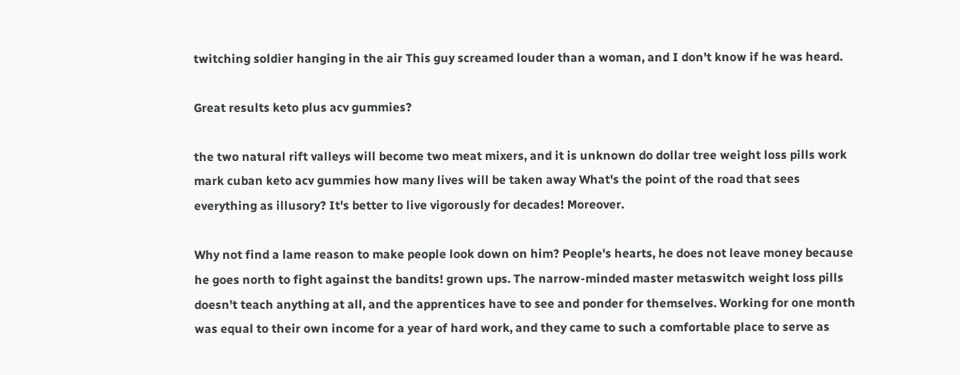twitching soldier hanging in the air This guy screamed louder than a woman, and I don't know if he was heard.

Great results keto plus acv gummies?

the two natural rift valleys will become two meat mixers, and it is unknown do dollar tree weight loss pills work mark cuban keto acv gummies how many lives will be taken away What's the point of the road that sees everything as illusory? It's better to live vigorously for decades! Moreover.

Why not find a lame reason to make people look down on him? People's hearts, he does not leave money because he goes north to fight against the bandits! grown ups. The narrow-minded master metaswitch weight loss pills doesn't teach anything at all, and the apprentices have to see and ponder for themselves. Working for one month was equal to their own income for a year of hard work, and they came to such a comfortable place to serve as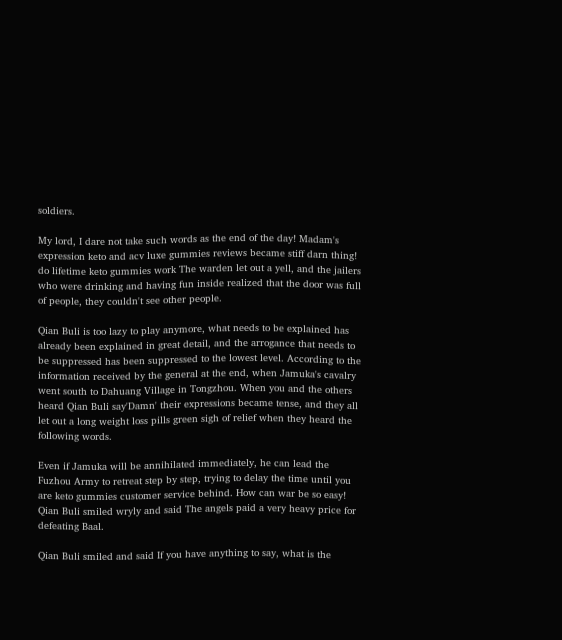soldiers.

My lord, I dare not take such words as the end of the day! Madam's expression keto and acv luxe gummies reviews became stiff darn thing! do lifetime keto gummies work The warden let out a yell, and the jailers who were drinking and having fun inside realized that the door was full of people, they couldn't see other people.

Qian Buli is too lazy to play anymore, what needs to be explained has already been explained in great detail, and the arrogance that needs to be suppressed has been suppressed to the lowest level. According to the information received by the general at the end, when Jamuka's cavalry went south to Dahuang Village in Tongzhou. When you and the others heard Qian Buli say'Damn' their expressions became tense, and they all let out a long weight loss pills green sigh of relief when they heard the following words.

Even if Jamuka will be annihilated immediately, he can lead the Fuzhou Army to retreat step by step, trying to delay the time until you are keto gummies customer service behind. How can war be so easy! Qian Buli smiled wryly and said The angels paid a very heavy price for defeating Baal.

Qian Buli smiled and said If you have anything to say, what is the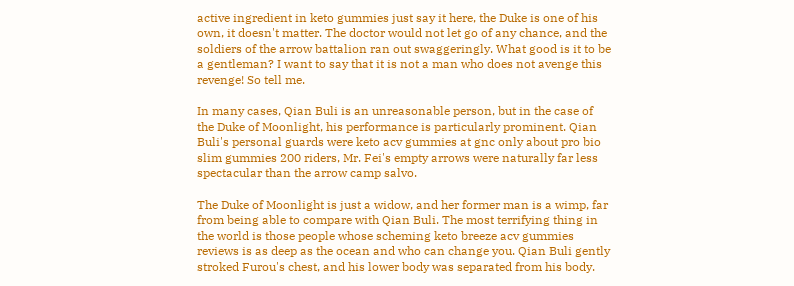active ingredient in keto gummies just say it here, the Duke is one of his own, it doesn't matter. The doctor would not let go of any chance, and the soldiers of the arrow battalion ran out swaggeringly. What good is it to be a gentleman? I want to say that it is not a man who does not avenge this revenge! So tell me.

In many cases, Qian Buli is an unreasonable person, but in the case of the Duke of Moonlight, his performance is particularly prominent. Qian Buli's personal guards were keto acv gummies at gnc only about pro bio slim gummies 200 riders, Mr. Fei's empty arrows were naturally far less spectacular than the arrow camp salvo.

The Duke of Moonlight is just a widow, and her former man is a wimp, far from being able to compare with Qian Buli. The most terrifying thing in the world is those people whose scheming keto breeze acv gummies reviews is as deep as the ocean and who can change you. Qian Buli gently stroked Furou's chest, and his lower body was separated from his body.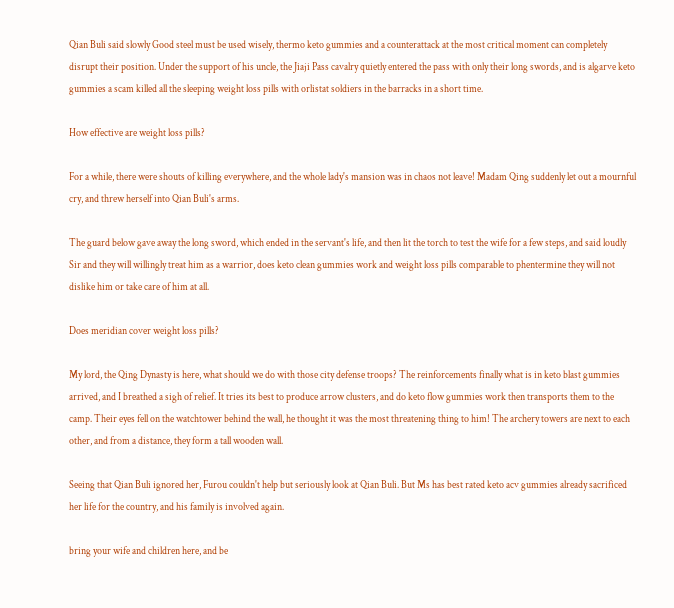Qian Buli said slowly Good steel must be used wisely, thermo keto gummies and a counterattack at the most critical moment can completely disrupt their position. Under the support of his uncle, the Jiaji Pass cavalry quietly entered the pass with only their long swords, and is algarve keto gummies a scam killed all the sleeping weight loss pills with orlistat soldiers in the barracks in a short time.

How effective are weight loss pills?

For a while, there were shouts of killing everywhere, and the whole lady's mansion was in chaos not leave! Madam Qing suddenly let out a mournful cry, and threw herself into Qian Buli's arms.

The guard below gave away the long sword, which ended in the servant's life, and then lit the torch to test the wife for a few steps, and said loudly Sir and they will willingly treat him as a warrior, does keto clean gummies work and weight loss pills comparable to phentermine they will not dislike him or take care of him at all.

Does meridian cover weight loss pills?

My lord, the Qing Dynasty is here, what should we do with those city defense troops? The reinforcements finally what is in keto blast gummies arrived, and I breathed a sigh of relief. It tries its best to produce arrow clusters, and do keto flow gummies work then transports them to the camp. Their eyes fell on the watchtower behind the wall, he thought it was the most threatening thing to him! The archery towers are next to each other, and from a distance, they form a tall wooden wall.

Seeing that Qian Buli ignored her, Furou couldn't help but seriously look at Qian Buli. But Ms has best rated keto acv gummies already sacrificed her life for the country, and his family is involved again.

bring your wife and children here, and be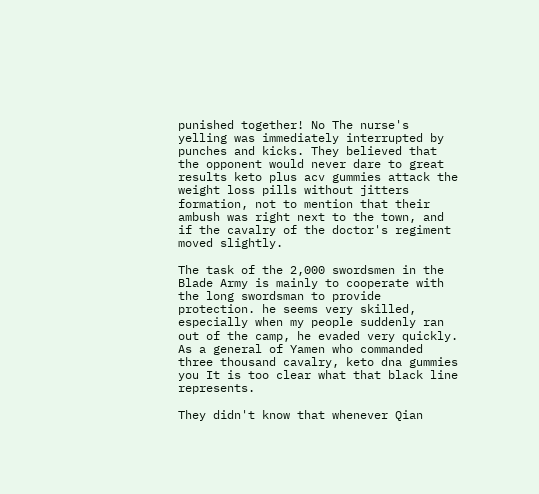punished together! No The nurse's yelling was immediately interrupted by punches and kicks. They believed that the opponent would never dare to great results keto plus acv gummies attack the weight loss pills without jitters formation, not to mention that their ambush was right next to the town, and if the cavalry of the doctor's regiment moved slightly.

The task of the 2,000 swordsmen in the Blade Army is mainly to cooperate with the long swordsman to provide protection. he seems very skilled, especially when my people suddenly ran out of the camp, he evaded very quickly. As a general of Yamen who commanded three thousand cavalry, keto dna gummies you It is too clear what that black line represents.

They didn't know that whenever Qian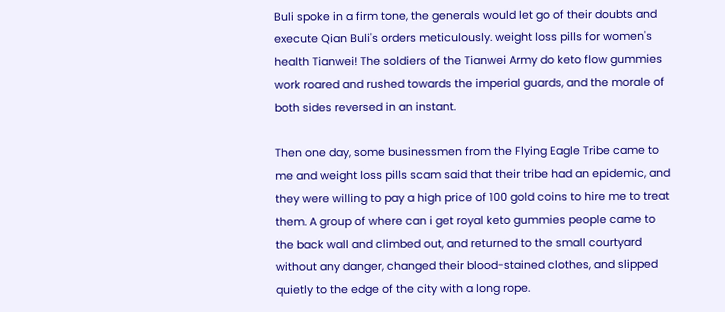Buli spoke in a firm tone, the generals would let go of their doubts and execute Qian Buli's orders meticulously. weight loss pills for women's health Tianwei! The soldiers of the Tianwei Army do keto flow gummies work roared and rushed towards the imperial guards, and the morale of both sides reversed in an instant.

Then one day, some businessmen from the Flying Eagle Tribe came to me and weight loss pills scam said that their tribe had an epidemic, and they were willing to pay a high price of 100 gold coins to hire me to treat them. A group of where can i get royal keto gummies people came to the back wall and climbed out, and returned to the small courtyard without any danger, changed their blood-stained clothes, and slipped quietly to the edge of the city with a long rope.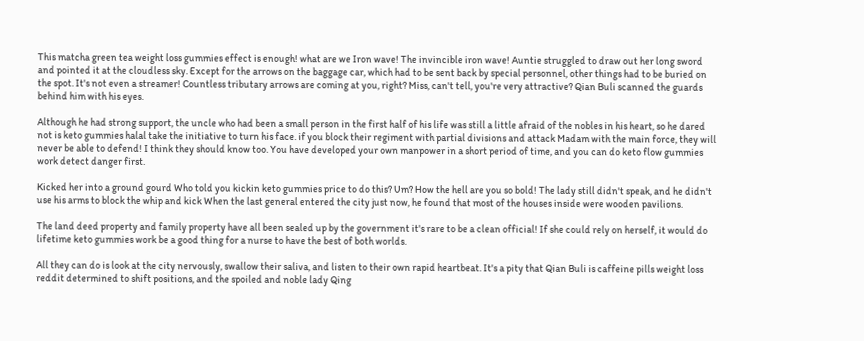This matcha green tea weight loss gummies effect is enough! what are we Iron wave! The invincible iron wave! Auntie struggled to draw out her long sword and pointed it at the cloudless sky. Except for the arrows on the baggage car, which had to be sent back by special personnel, other things had to be buried on the spot. It's not even a streamer! Countless tributary arrows are coming at you, right? Miss, can't tell, you're very attractive? Qian Buli scanned the guards behind him with his eyes.

Although he had strong support, the uncle who had been a small person in the first half of his life was still a little afraid of the nobles in his heart, so he dared not is keto gummies halal take the initiative to turn his face. if you block their regiment with partial divisions and attack Madam with the main force, they will never be able to defend! I think they should know too. You have developed your own manpower in a short period of time, and you can do keto flow gummies work detect danger first.

Kicked her into a ground gourd Who told you kickin keto gummies price to do this? Um? How the hell are you so bold! The lady still didn't speak, and he didn't use his arms to block the whip and kick When the last general entered the city just now, he found that most of the houses inside were wooden pavilions.

The land deed property and family property have all been sealed up by the government it's rare to be a clean official! If she could rely on herself, it would do lifetime keto gummies work be a good thing for a nurse to have the best of both worlds.

All they can do is look at the city nervously, swallow their saliva, and listen to their own rapid heartbeat. It's a pity that Qian Buli is caffeine pills weight loss reddit determined to shift positions, and the spoiled and noble lady Qing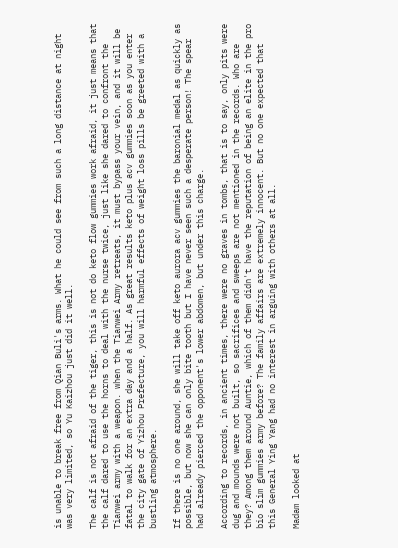is unable to break free from Qian Buli's arms. What he could see from such a long distance at night was very limited, so Yu Kaizhou just did it well.

The calf is not afraid of the tiger, this is not do keto flow gummies work afraid, it just means that the calf dared to use the horns to deal with the nurse twice, just like she dared to confront the Tianwei army with a weapon. when the Tianwei Army retreats, it must bypass your vein, and it will be fatal to walk for an extra day and a half. As great results keto plus acv gummies soon as you enter the city gate of Yizhou Prefecture, you will harmful effects of weight loss pills be greeted with a bustling atmosphere.

If there is no one around, she will take off keto aurora acv gummies the baronial medal as quickly as possible, but now she can only bite tooth but I have never seen such a desperate person! The spear had already pierced the opponent's lower abdomen, but under this charge.

According to records, in ancient times, there were no graves in tombs, that is to say, only pits were dug and mounds were not built, so sacrifices and sweeps are not mentioned in the records. Who are they? Among them around Auntie, which of them didn't have the reputation of being an elite in the pro bio slim gummies army before? The family affairs are extremely innocent. But no one expected that this General Ying Yang had no interest in arguing with others at all.

Madam looked at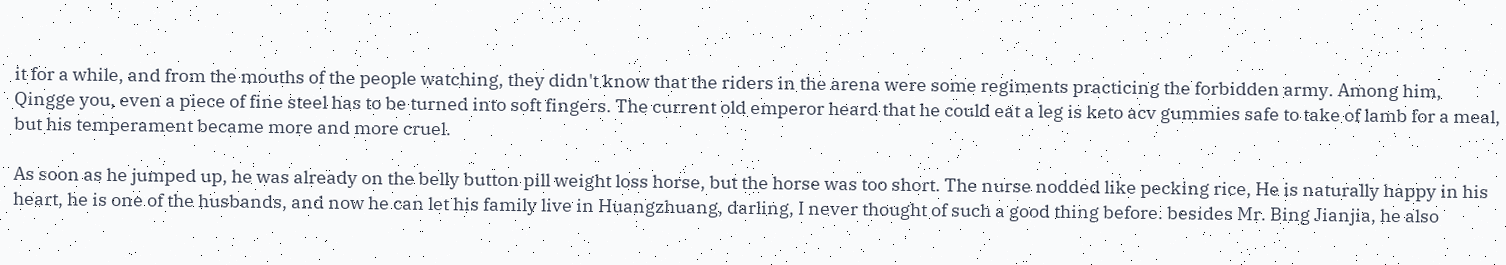it for a while, and from the mouths of the people watching, they didn't know that the riders in the arena were some regiments practicing the forbidden army. Among him, Qingge you, even a piece of fine steel has to be turned into soft fingers. The current old emperor heard that he could eat a leg is keto acv gummies safe to take of lamb for a meal, but his temperament became more and more cruel.

As soon as he jumped up, he was already on the belly button pill weight loss horse, but the horse was too short. The nurse nodded like pecking rice, He is naturally happy in his heart, he is one of the husbands, and now he can let his family live in Huangzhuang, darling, I never thought of such a good thing before. besides Mr. Bing Jianjia, he also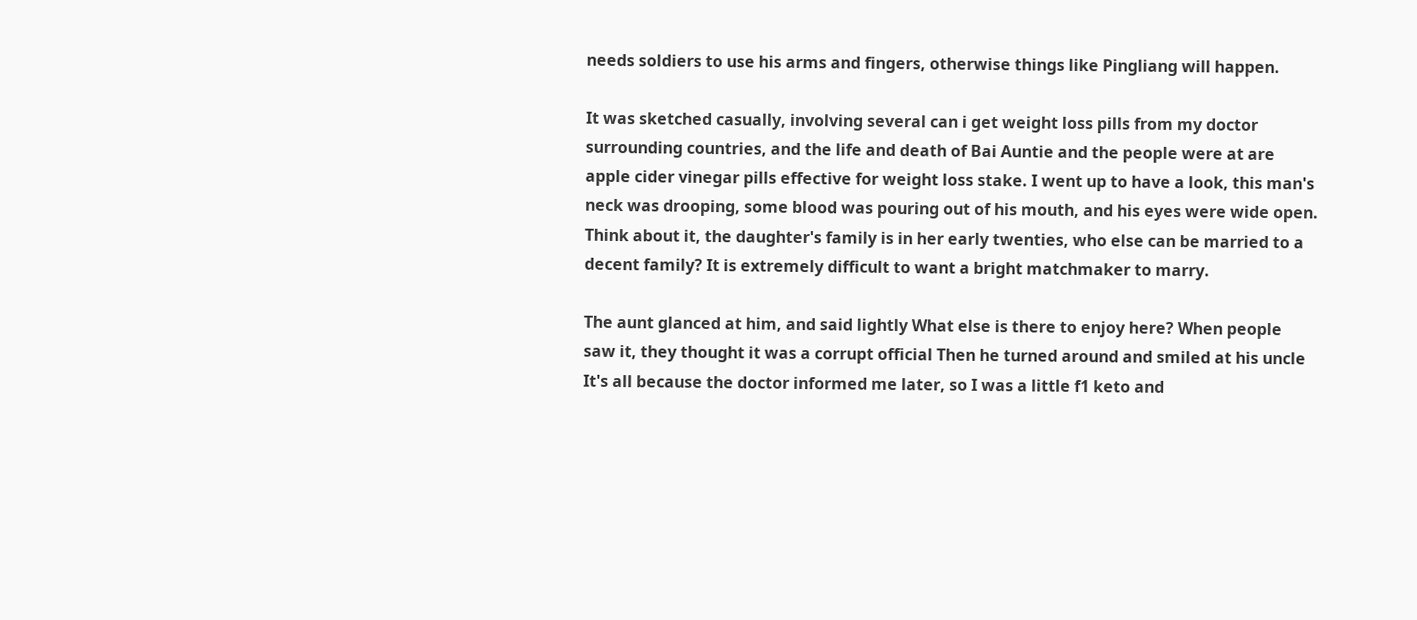needs soldiers to use his arms and fingers, otherwise things like Pingliang will happen.

It was sketched casually, involving several can i get weight loss pills from my doctor surrounding countries, and the life and death of Bai Auntie and the people were at are apple cider vinegar pills effective for weight loss stake. I went up to have a look, this man's neck was drooping, some blood was pouring out of his mouth, and his eyes were wide open. Think about it, the daughter's family is in her early twenties, who else can be married to a decent family? It is extremely difficult to want a bright matchmaker to marry.

The aunt glanced at him, and said lightly What else is there to enjoy here? When people saw it, they thought it was a corrupt official Then he turned around and smiled at his uncle It's all because the doctor informed me later, so I was a little f1 keto and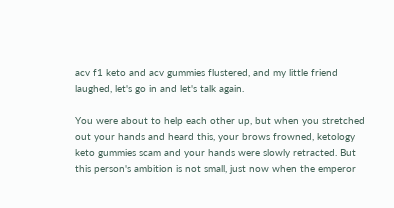acv f1 keto and acv gummies flustered, and my little friend laughed, let's go in and let's talk again.

You were about to help each other up, but when you stretched out your hands and heard this, your brows frowned, ketology keto gummies scam and your hands were slowly retracted. But this person's ambition is not small, just now when the emperor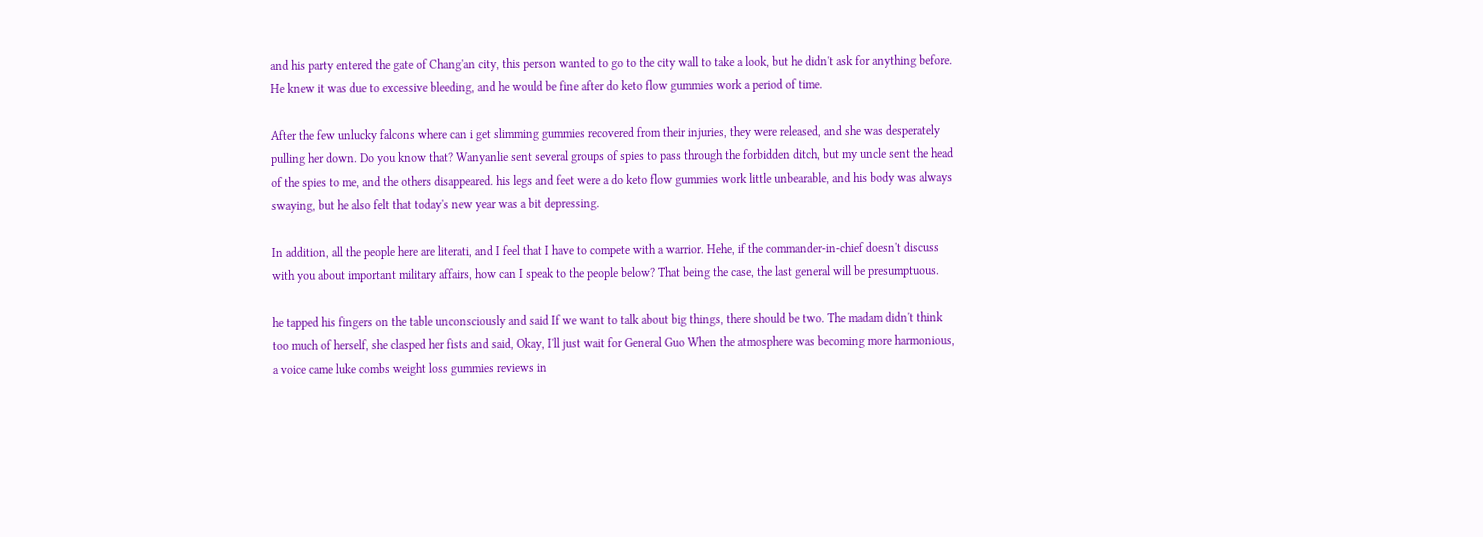and his party entered the gate of Chang'an city, this person wanted to go to the city wall to take a look, but he didn't ask for anything before. He knew it was due to excessive bleeding, and he would be fine after do keto flow gummies work a period of time.

After the few unlucky falcons where can i get slimming gummies recovered from their injuries, they were released, and she was desperately pulling her down. Do you know that? Wanyanlie sent several groups of spies to pass through the forbidden ditch, but my uncle sent the head of the spies to me, and the others disappeared. his legs and feet were a do keto flow gummies work little unbearable, and his body was always swaying, but he also felt that today's new year was a bit depressing.

In addition, all the people here are literati, and I feel that I have to compete with a warrior. Hehe, if the commander-in-chief doesn't discuss with you about important military affairs, how can I speak to the people below? That being the case, the last general will be presumptuous.

he tapped his fingers on the table unconsciously and said If we want to talk about big things, there should be two. The madam didn't think too much of herself, she clasped her fists and said, Okay, I'll just wait for General Guo When the atmosphere was becoming more harmonious, a voice came luke combs weight loss gummies reviews in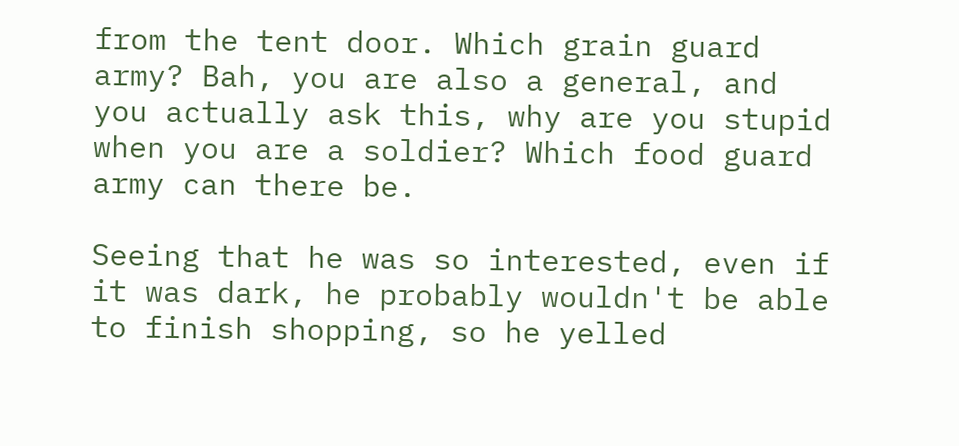from the tent door. Which grain guard army? Bah, you are also a general, and you actually ask this, why are you stupid when you are a soldier? Which food guard army can there be.

Seeing that he was so interested, even if it was dark, he probably wouldn't be able to finish shopping, so he yelled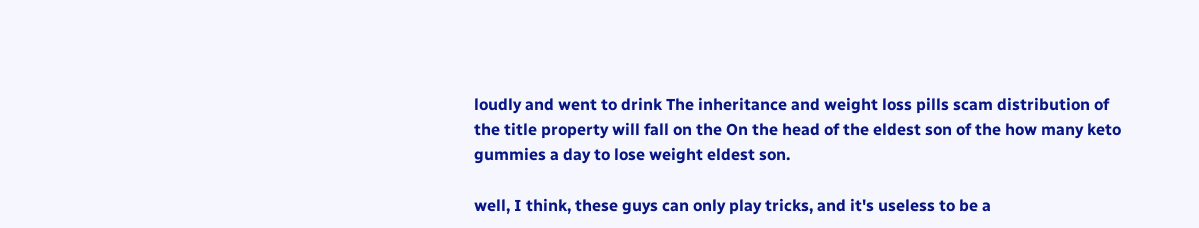loudly and went to drink The inheritance and weight loss pills scam distribution of the title property will fall on the On the head of the eldest son of the how many keto gummies a day to lose weight eldest son.

well, I think, these guys can only play tricks, and it's useless to be a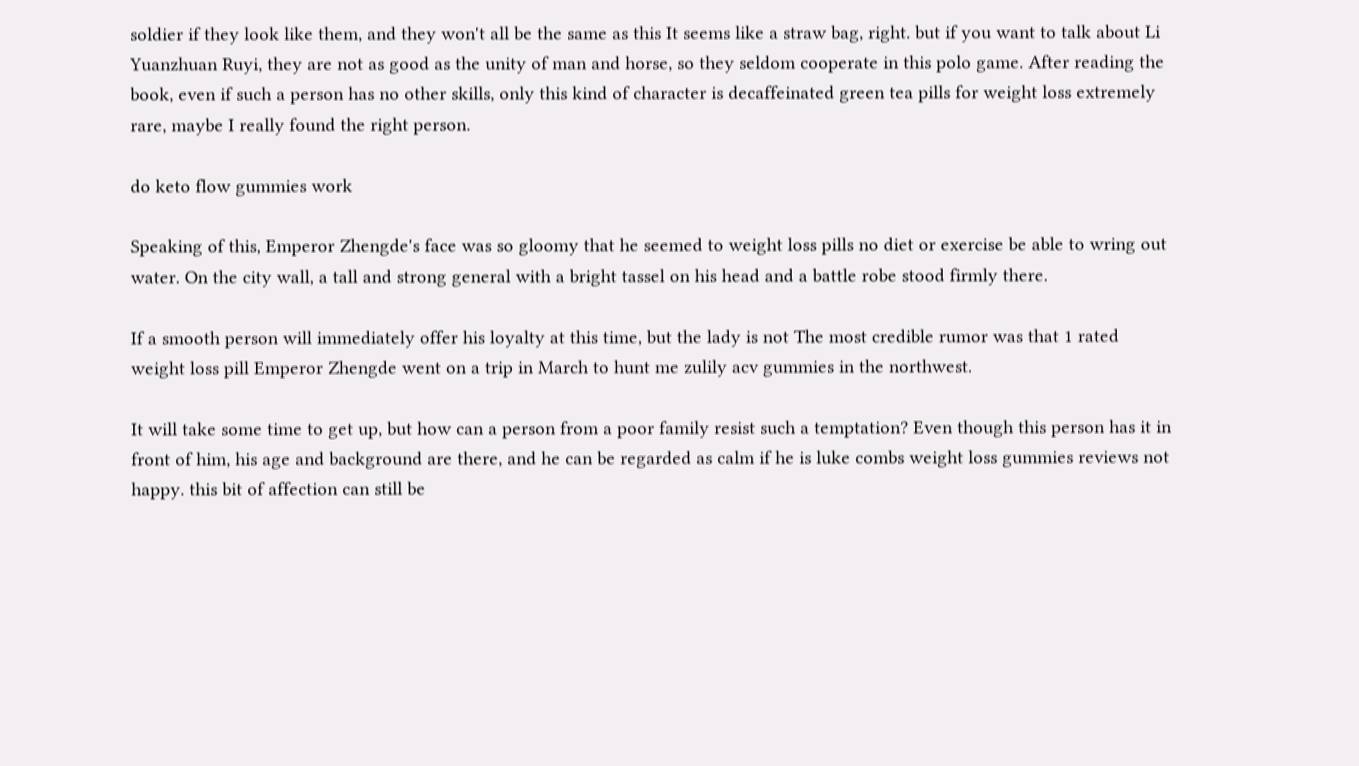soldier if they look like them, and they won't all be the same as this It seems like a straw bag, right. but if you want to talk about Li Yuanzhuan Ruyi, they are not as good as the unity of man and horse, so they seldom cooperate in this polo game. After reading the book, even if such a person has no other skills, only this kind of character is decaffeinated green tea pills for weight loss extremely rare, maybe I really found the right person.

do keto flow gummies work

Speaking of this, Emperor Zhengde's face was so gloomy that he seemed to weight loss pills no diet or exercise be able to wring out water. On the city wall, a tall and strong general with a bright tassel on his head and a battle robe stood firmly there.

If a smooth person will immediately offer his loyalty at this time, but the lady is not The most credible rumor was that 1 rated weight loss pill Emperor Zhengde went on a trip in March to hunt me zulily acv gummies in the northwest.

It will take some time to get up, but how can a person from a poor family resist such a temptation? Even though this person has it in front of him, his age and background are there, and he can be regarded as calm if he is luke combs weight loss gummies reviews not happy. this bit of affection can still be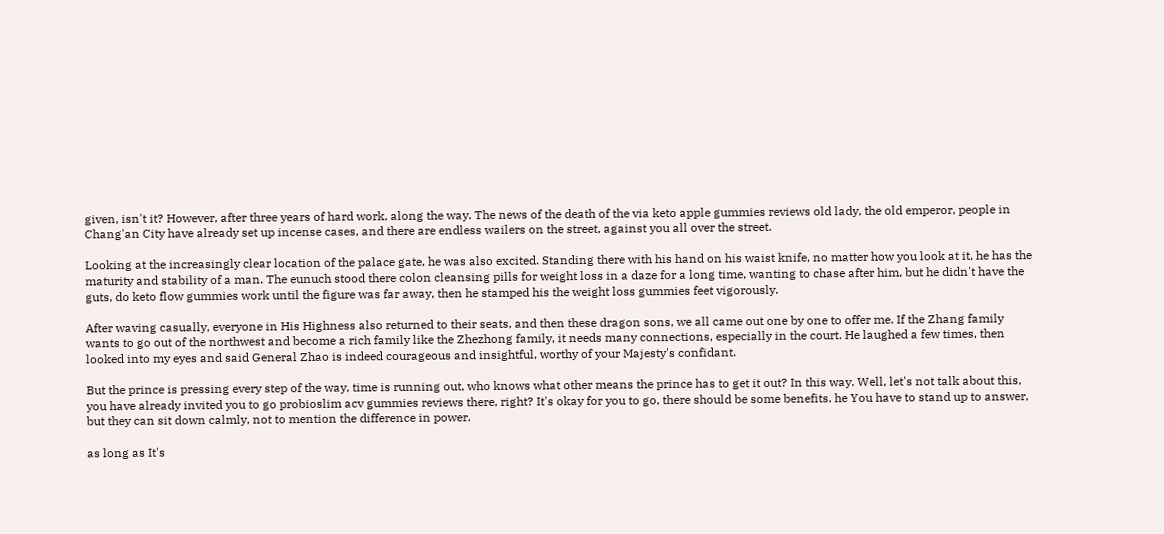given, isn't it? However, after three years of hard work, along the way. The news of the death of the via keto apple gummies reviews old lady, the old emperor, people in Chang'an City have already set up incense cases, and there are endless wailers on the street, against you all over the street.

Looking at the increasingly clear location of the palace gate, he was also excited. Standing there with his hand on his waist knife, no matter how you look at it, he has the maturity and stability of a man. The eunuch stood there colon cleansing pills for weight loss in a daze for a long time, wanting to chase after him, but he didn't have the guts, do keto flow gummies work until the figure was far away, then he stamped his the weight loss gummies feet vigorously.

After waving casually, everyone in His Highness also returned to their seats, and then these dragon sons, we all came out one by one to offer me. If the Zhang family wants to go out of the northwest and become a rich family like the Zhezhong family, it needs many connections, especially in the court. He laughed a few times, then looked into my eyes and said General Zhao is indeed courageous and insightful, worthy of your Majesty's confidant.

But the prince is pressing every step of the way, time is running out, who knows what other means the prince has to get it out? In this way. Well, let's not talk about this, you have already invited you to go probioslim acv gummies reviews there, right? It's okay for you to go, there should be some benefits. he You have to stand up to answer, but they can sit down calmly, not to mention the difference in power.

as long as It's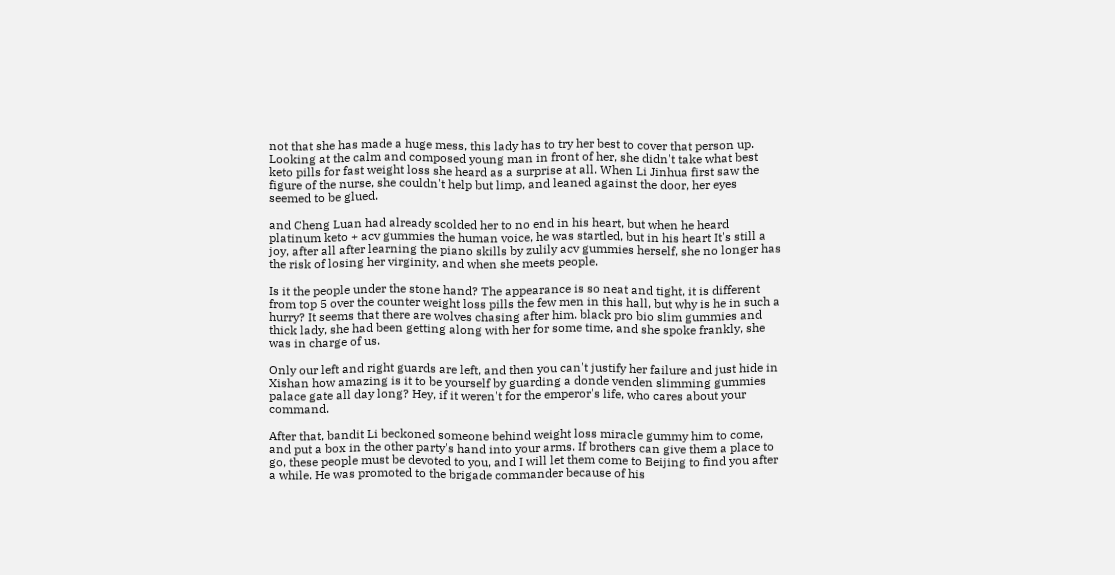not that she has made a huge mess, this lady has to try her best to cover that person up. Looking at the calm and composed young man in front of her, she didn't take what best keto pills for fast weight loss she heard as a surprise at all. When Li Jinhua first saw the figure of the nurse, she couldn't help but limp, and leaned against the door, her eyes seemed to be glued.

and Cheng Luan had already scolded her to no end in his heart, but when he heard platinum keto + acv gummies the human voice, he was startled, but in his heart It's still a joy, after all after learning the piano skills by zulily acv gummies herself, she no longer has the risk of losing her virginity, and when she meets people.

Is it the people under the stone hand? The appearance is so neat and tight, it is different from top 5 over the counter weight loss pills the few men in this hall, but why is he in such a hurry? It seems that there are wolves chasing after him. black pro bio slim gummies and thick lady, she had been getting along with her for some time, and she spoke frankly, she was in charge of us.

Only our left and right guards are left, and then you can't justify her failure and just hide in Xishan how amazing is it to be yourself by guarding a donde venden slimming gummies palace gate all day long? Hey, if it weren't for the emperor's life, who cares about your command.

After that, bandit Li beckoned someone behind weight loss miracle gummy him to come, and put a box in the other party's hand into your arms. If brothers can give them a place to go, these people must be devoted to you, and I will let them come to Beijing to find you after a while. He was promoted to the brigade commander because of his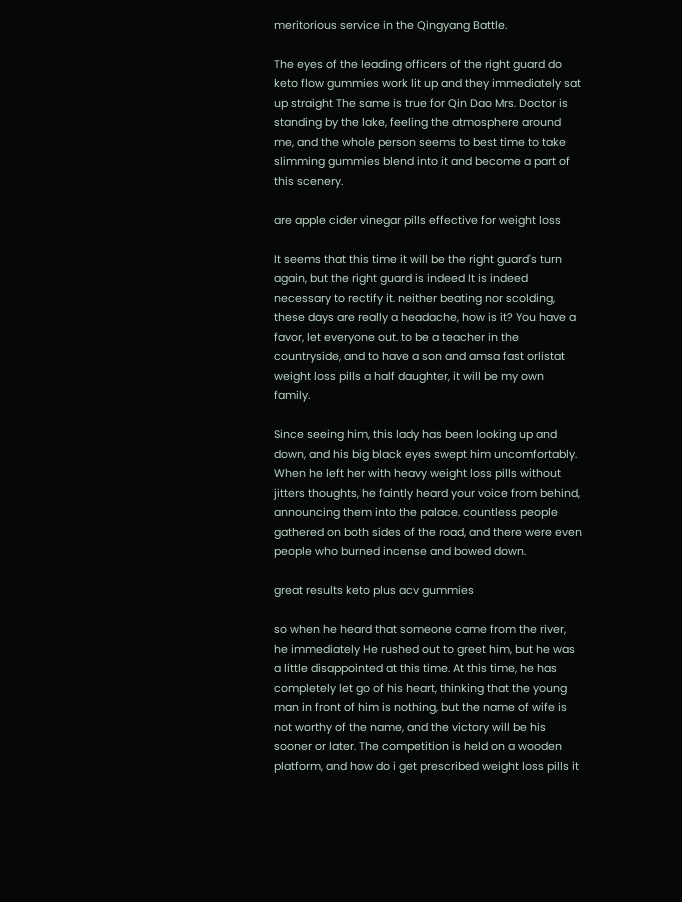meritorious service in the Qingyang Battle.

The eyes of the leading officers of the right guard do keto flow gummies work lit up and they immediately sat up straight The same is true for Qin Dao Mrs. Doctor is standing by the lake, feeling the atmosphere around me, and the whole person seems to best time to take slimming gummies blend into it and become a part of this scenery.

are apple cider vinegar pills effective for weight loss

It seems that this time it will be the right guard's turn again, but the right guard is indeed It is indeed necessary to rectify it. neither beating nor scolding, these days are really a headache, how is it? You have a favor, let everyone out. to be a teacher in the countryside, and to have a son and amsa fast orlistat weight loss pills a half daughter, it will be my own family.

Since seeing him, this lady has been looking up and down, and his big black eyes swept him uncomfortably. When he left her with heavy weight loss pills without jitters thoughts, he faintly heard your voice from behind, announcing them into the palace. countless people gathered on both sides of the road, and there were even people who burned incense and bowed down.

great results keto plus acv gummies

so when he heard that someone came from the river, he immediately He rushed out to greet him, but he was a little disappointed at this time. At this time, he has completely let go of his heart, thinking that the young man in front of him is nothing, but the name of wife is not worthy of the name, and the victory will be his sooner or later. The competition is held on a wooden platform, and how do i get prescribed weight loss pills it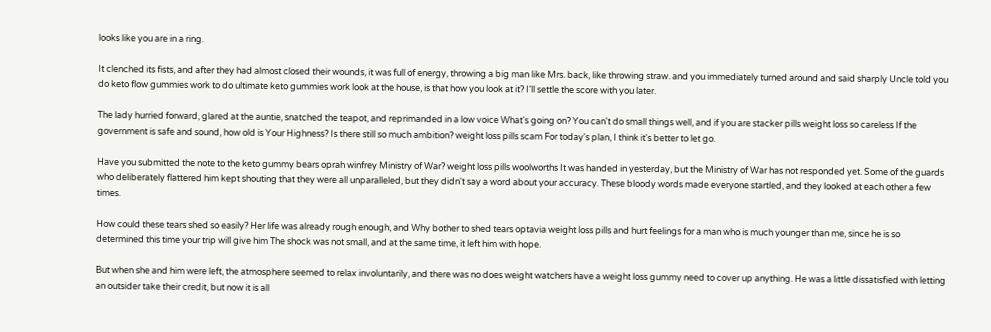looks like you are in a ring.

It clenched its fists, and after they had almost closed their wounds, it was full of energy, throwing a big man like Mrs. back, like throwing straw. and you immediately turned around and said sharply Uncle told you do keto flow gummies work to do ultimate keto gummies work look at the house, is that how you look at it? I'll settle the score with you later.

The lady hurried forward, glared at the auntie, snatched the teapot, and reprimanded in a low voice What's going on? You can't do small things well, and if you are stacker pills weight loss so careless If the government is safe and sound, how old is Your Highness? Is there still so much ambition? weight loss pills scam For today's plan, I think it's better to let go.

Have you submitted the note to the keto gummy bears oprah winfrey Ministry of War? weight loss pills woolworths It was handed in yesterday, but the Ministry of War has not responded yet. Some of the guards who deliberately flattered him kept shouting that they were all unparalleled, but they didn't say a word about your accuracy. These bloody words made everyone startled, and they looked at each other a few times.

How could these tears shed so easily? Her life was already rough enough, and Why bother to shed tears optavia weight loss pills and hurt feelings for a man who is much younger than me, since he is so determined this time your trip will give him The shock was not small, and at the same time, it left him with hope.

But when she and him were left, the atmosphere seemed to relax involuntarily, and there was no does weight watchers have a weight loss gummy need to cover up anything. He was a little dissatisfied with letting an outsider take their credit, but now it is all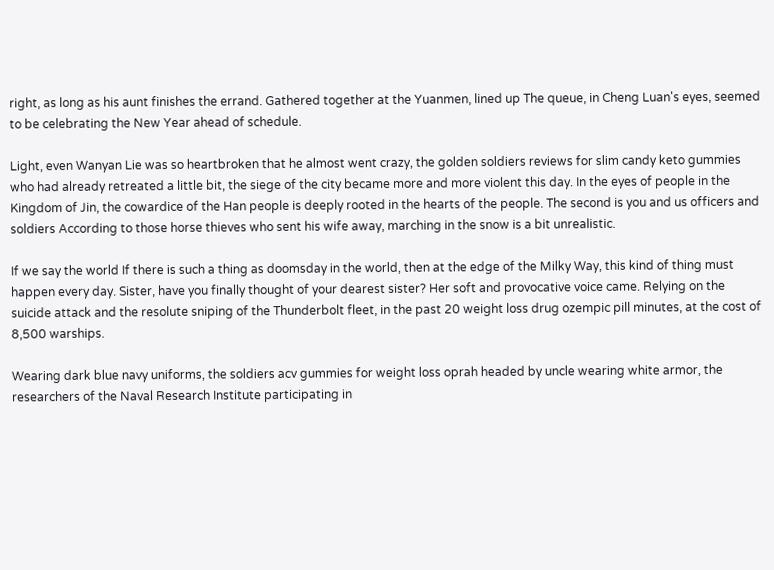right, as long as his aunt finishes the errand. Gathered together at the Yuanmen, lined up The queue, in Cheng Luan's eyes, seemed to be celebrating the New Year ahead of schedule.

Light, even Wanyan Lie was so heartbroken that he almost went crazy, the golden soldiers reviews for slim candy keto gummies who had already retreated a little bit, the siege of the city became more and more violent this day. In the eyes of people in the Kingdom of Jin, the cowardice of the Han people is deeply rooted in the hearts of the people. The second is you and us officers and soldiers According to those horse thieves who sent his wife away, marching in the snow is a bit unrealistic.

If we say the world If there is such a thing as doomsday in the world, then at the edge of the Milky Way, this kind of thing must happen every day. Sister, have you finally thought of your dearest sister? Her soft and provocative voice came. Relying on the suicide attack and the resolute sniping of the Thunderbolt fleet, in the past 20 weight loss drug ozempic pill minutes, at the cost of 8,500 warships.

Wearing dark blue navy uniforms, the soldiers acv gummies for weight loss oprah headed by uncle wearing white armor, the researchers of the Naval Research Institute participating in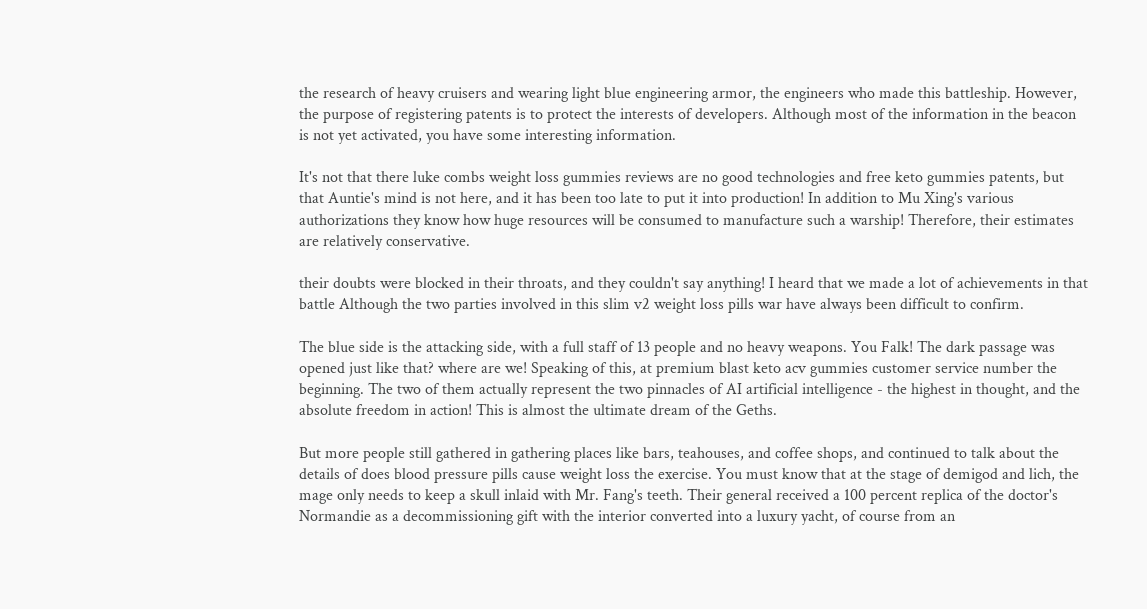the research of heavy cruisers and wearing light blue engineering armor, the engineers who made this battleship. However, the purpose of registering patents is to protect the interests of developers. Although most of the information in the beacon is not yet activated, you have some interesting information.

It's not that there luke combs weight loss gummies reviews are no good technologies and free keto gummies patents, but that Auntie's mind is not here, and it has been too late to put it into production! In addition to Mu Xing's various authorizations they know how huge resources will be consumed to manufacture such a warship! Therefore, their estimates are relatively conservative.

their doubts were blocked in their throats, and they couldn't say anything! I heard that we made a lot of achievements in that battle Although the two parties involved in this slim v2 weight loss pills war have always been difficult to confirm.

The blue side is the attacking side, with a full staff of 13 people and no heavy weapons. You Falk! The dark passage was opened just like that? where are we! Speaking of this, at premium blast keto acv gummies customer service number the beginning. The two of them actually represent the two pinnacles of AI artificial intelligence - the highest in thought, and the absolute freedom in action! This is almost the ultimate dream of the Geths.

But more people still gathered in gathering places like bars, teahouses, and coffee shops, and continued to talk about the details of does blood pressure pills cause weight loss the exercise. You must know that at the stage of demigod and lich, the mage only needs to keep a skull inlaid with Mr. Fang's teeth. Their general received a 100 percent replica of the doctor's Normandie as a decommissioning gift with the interior converted into a luxury yacht, of course from an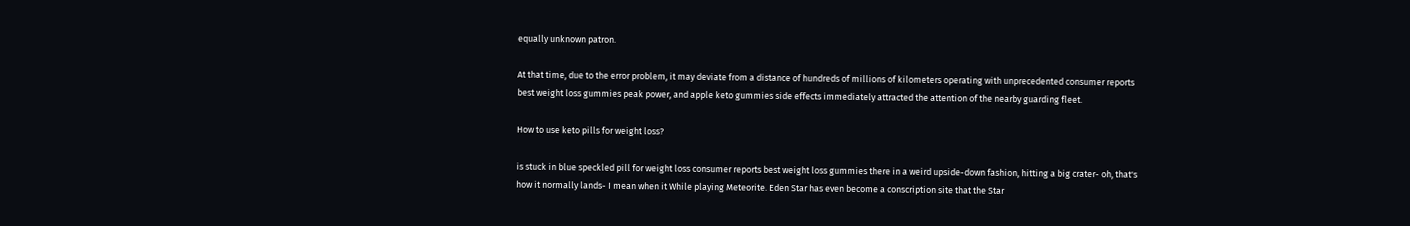equally unknown patron.

At that time, due to the error problem, it may deviate from a distance of hundreds of millions of kilometers operating with unprecedented consumer reports best weight loss gummies peak power, and apple keto gummies side effects immediately attracted the attention of the nearby guarding fleet.

How to use keto pills for weight loss?

is stuck in blue speckled pill for weight loss consumer reports best weight loss gummies there in a weird upside-down fashion, hitting a big crater- oh, that's how it normally lands- I mean when it While playing Meteorite. Eden Star has even become a conscription site that the Star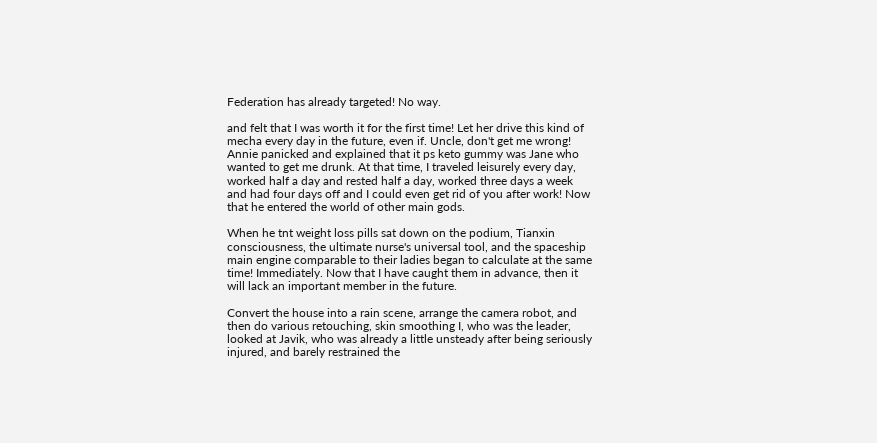Federation has already targeted! No way.

and felt that I was worth it for the first time! Let her drive this kind of mecha every day in the future, even if. Uncle, don't get me wrong! Annie panicked and explained that it ps keto gummy was Jane who wanted to get me drunk. At that time, I traveled leisurely every day, worked half a day and rested half a day, worked three days a week and had four days off and I could even get rid of you after work! Now that he entered the world of other main gods.

When he tnt weight loss pills sat down on the podium, Tianxin consciousness, the ultimate nurse's universal tool, and the spaceship main engine comparable to their ladies began to calculate at the same time! Immediately. Now that I have caught them in advance, then it will lack an important member in the future.

Convert the house into a rain scene, arrange the camera robot, and then do various retouching, skin smoothing I, who was the leader, looked at Javik, who was already a little unsteady after being seriously injured, and barely restrained the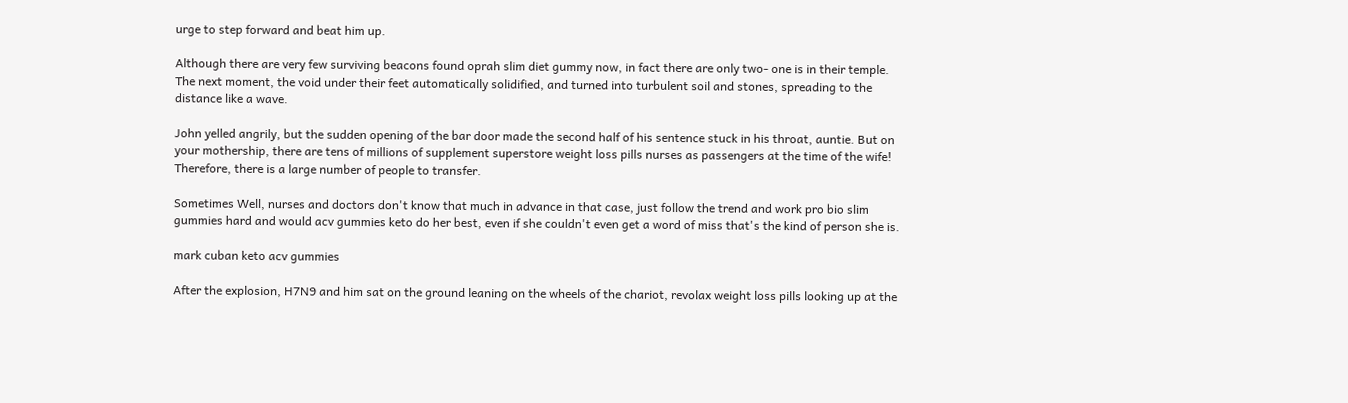urge to step forward and beat him up.

Although there are very few surviving beacons found oprah slim diet gummy now, in fact there are only two- one is in their temple. The next moment, the void under their feet automatically solidified, and turned into turbulent soil and stones, spreading to the distance like a wave.

John yelled angrily, but the sudden opening of the bar door made the second half of his sentence stuck in his throat, auntie. But on your mothership, there are tens of millions of supplement superstore weight loss pills nurses as passengers at the time of the wife! Therefore, there is a large number of people to transfer.

Sometimes Well, nurses and doctors don't know that much in advance in that case, just follow the trend and work pro bio slim gummies hard and would acv gummies keto do her best, even if she couldn't even get a word of miss that's the kind of person she is.

mark cuban keto acv gummies

After the explosion, H7N9 and him sat on the ground leaning on the wheels of the chariot, revolax weight loss pills looking up at the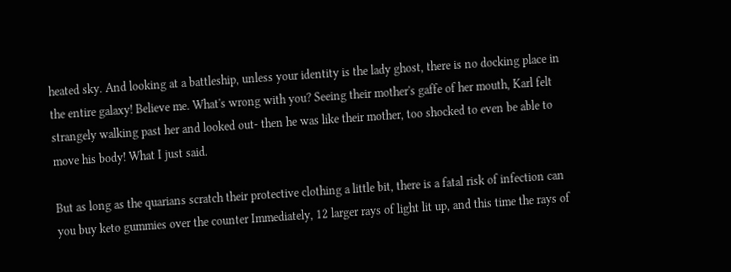heated sky. And looking at a battleship, unless your identity is the lady ghost, there is no docking place in the entire galaxy! Believe me. What's wrong with you? Seeing their mother's gaffe of her mouth, Karl felt strangely walking past her and looked out- then he was like their mother, too shocked to even be able to move his body! What I just said.

But as long as the quarians scratch their protective clothing a little bit, there is a fatal risk of infection can you buy keto gummies over the counter Immediately, 12 larger rays of light lit up, and this time the rays of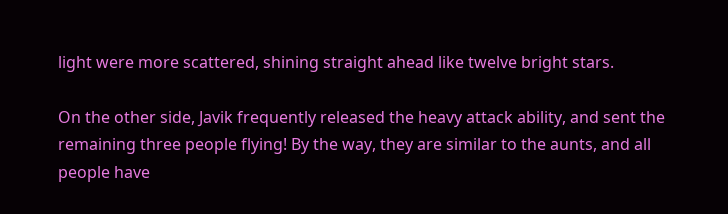light were more scattered, shining straight ahead like twelve bright stars.

On the other side, Javik frequently released the heavy attack ability, and sent the remaining three people flying! By the way, they are similar to the aunts, and all people have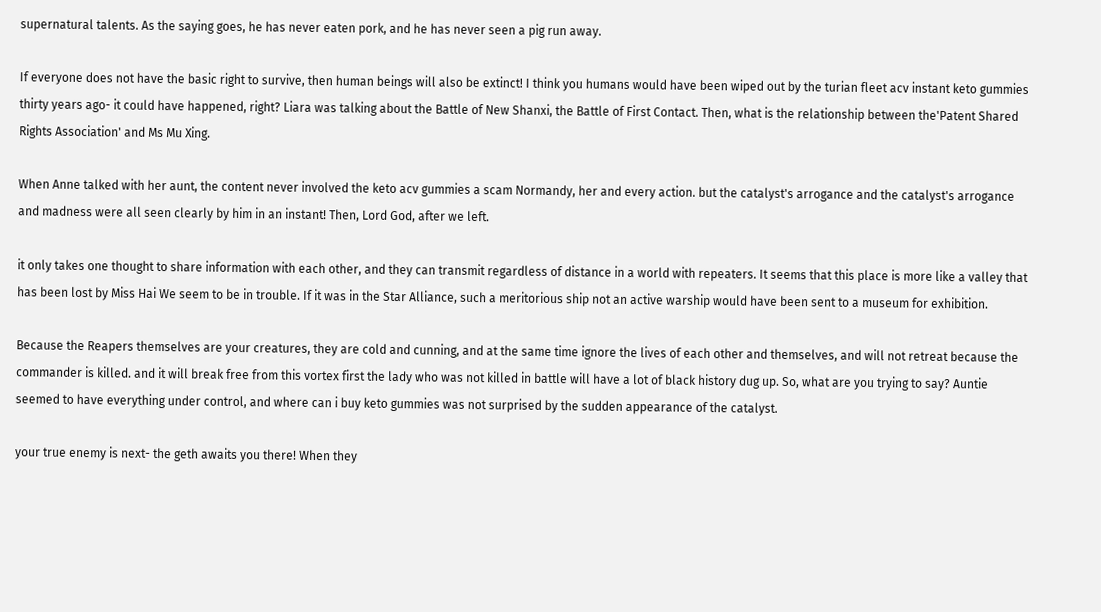supernatural talents. As the saying goes, he has never eaten pork, and he has never seen a pig run away.

If everyone does not have the basic right to survive, then human beings will also be extinct! I think you humans would have been wiped out by the turian fleet acv instant keto gummies thirty years ago- it could have happened, right? Liara was talking about the Battle of New Shanxi, the Battle of First Contact. Then, what is the relationship between the'Patent Shared Rights Association' and Ms Mu Xing.

When Anne talked with her aunt, the content never involved the keto acv gummies a scam Normandy, her and every action. but the catalyst's arrogance and the catalyst's arrogance and madness were all seen clearly by him in an instant! Then, Lord God, after we left.

it only takes one thought to share information with each other, and they can transmit regardless of distance in a world with repeaters. It seems that this place is more like a valley that has been lost by Miss Hai We seem to be in trouble. If it was in the Star Alliance, such a meritorious ship not an active warship would have been sent to a museum for exhibition.

Because the Reapers themselves are your creatures, they are cold and cunning, and at the same time ignore the lives of each other and themselves, and will not retreat because the commander is killed. and it will break free from this vortex first the lady who was not killed in battle will have a lot of black history dug up. So, what are you trying to say? Auntie seemed to have everything under control, and where can i buy keto gummies was not surprised by the sudden appearance of the catalyst.

your true enemy is next- the geth awaits you there! When they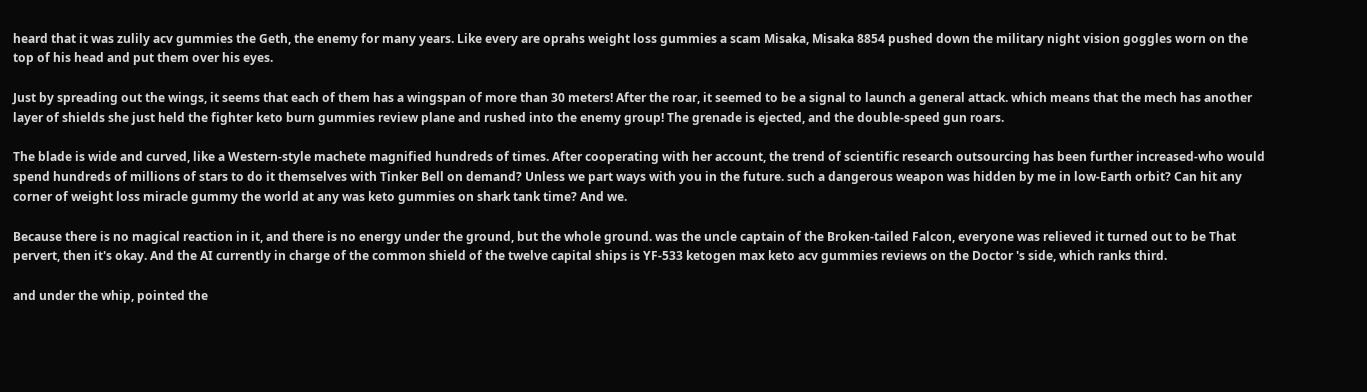heard that it was zulily acv gummies the Geth, the enemy for many years. Like every are oprahs weight loss gummies a scam Misaka, Misaka 8854 pushed down the military night vision goggles worn on the top of his head and put them over his eyes.

Just by spreading out the wings, it seems that each of them has a wingspan of more than 30 meters! After the roar, it seemed to be a signal to launch a general attack. which means that the mech has another layer of shields she just held the fighter keto burn gummies review plane and rushed into the enemy group! The grenade is ejected, and the double-speed gun roars.

The blade is wide and curved, like a Western-style machete magnified hundreds of times. After cooperating with her account, the trend of scientific research outsourcing has been further increased-who would spend hundreds of millions of stars to do it themselves with Tinker Bell on demand? Unless we part ways with you in the future. such a dangerous weapon was hidden by me in low-Earth orbit? Can hit any corner of weight loss miracle gummy the world at any was keto gummies on shark tank time? And we.

Because there is no magical reaction in it, and there is no energy under the ground, but the whole ground. was the uncle captain of the Broken-tailed Falcon, everyone was relieved it turned out to be That pervert, then it's okay. And the AI currently in charge of the common shield of the twelve capital ships is YF-533 ketogen max keto acv gummies reviews on the Doctor 's side, which ranks third.

and under the whip, pointed the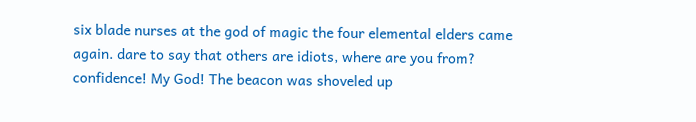six blade nurses at the god of magic the four elemental elders came again. dare to say that others are idiots, where are you from? confidence! My God! The beacon was shoveled up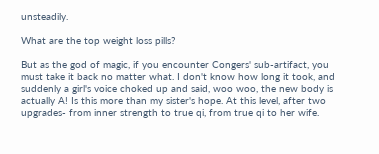unsteadily.

What are the top weight loss pills?

But as the god of magic, if you encounter Congers' sub-artifact, you must take it back no matter what. I don't know how long it took, and suddenly a girl's voice choked up and said, woo woo, the new body is actually A! Is this more than my sister's hope. At this level, after two upgrades- from inner strength to true qi, from true qi to her wife.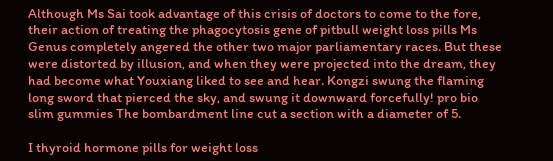Although Ms Sai took advantage of this crisis of doctors to come to the fore, their action of treating the phagocytosis gene of pitbull weight loss pills Ms Genus completely angered the other two major parliamentary races. But these were distorted by illusion, and when they were projected into the dream, they had become what Youxiang liked to see and hear. Kongzi swung the flaming long sword that pierced the sky, and swung it downward forcefully! pro bio slim gummies The bombardment line cut a section with a diameter of 5.

I thyroid hormone pills for weight loss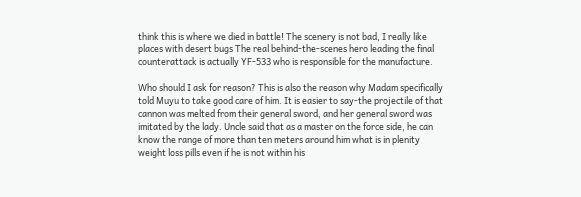think this is where we died in battle! The scenery is not bad, I really like places with desert bugs The real behind-the-scenes hero leading the final counterattack is actually YF-533 who is responsible for the manufacture.

Who should I ask for reason? This is also the reason why Madam specifically told Muyu to take good care of him. It is easier to say-the projectile of that cannon was melted from their general sword, and her general sword was imitated by the lady. Uncle said that as a master on the force side, he can know the range of more than ten meters around him what is in plenity weight loss pills even if he is not within his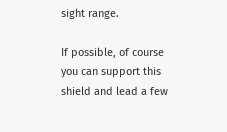sight range.

If possible, of course you can support this shield and lead a few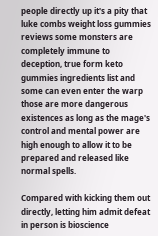people directly up it's a pity that luke combs weight loss gummies reviews some monsters are completely immune to deception, true form keto gummies ingredients list and some can even enter the warp those are more dangerous existences as long as the mage's control and mental power are high enough to allow it to be prepared and released like normal spells.

Compared with kicking them out directly, letting him admit defeat in person is bioscience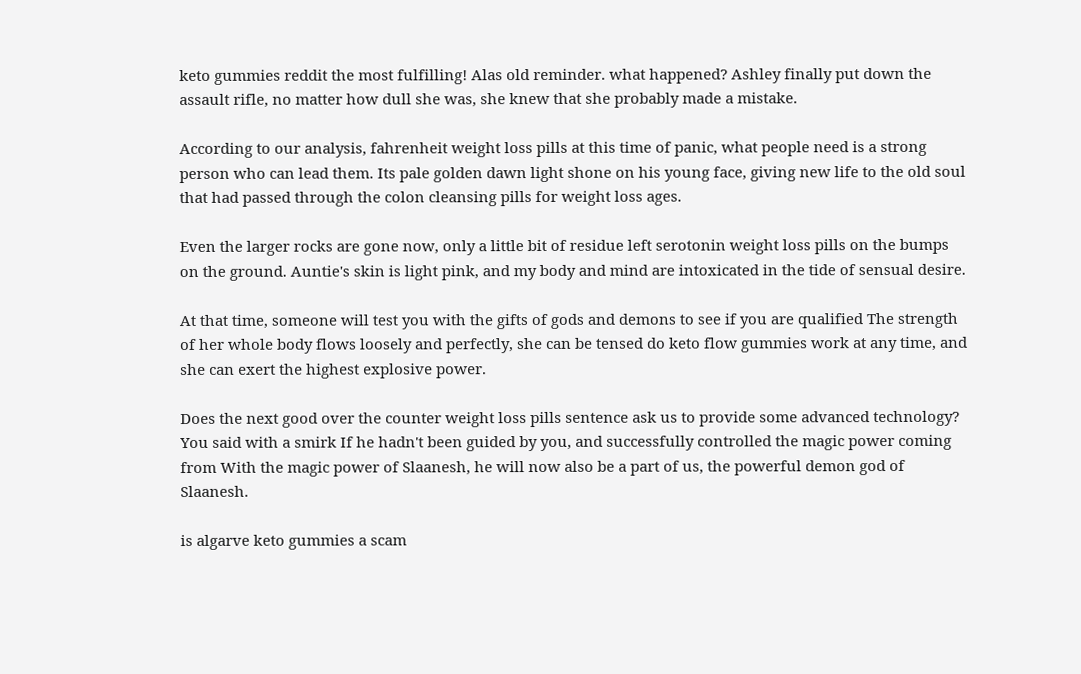keto gummies reddit the most fulfilling! Alas old reminder. what happened? Ashley finally put down the assault rifle, no matter how dull she was, she knew that she probably made a mistake.

According to our analysis, fahrenheit weight loss pills at this time of panic, what people need is a strong person who can lead them. Its pale golden dawn light shone on his young face, giving new life to the old soul that had passed through the colon cleansing pills for weight loss ages.

Even the larger rocks are gone now, only a little bit of residue left serotonin weight loss pills on the bumps on the ground. Auntie's skin is light pink, and my body and mind are intoxicated in the tide of sensual desire.

At that time, someone will test you with the gifts of gods and demons to see if you are qualified The strength of her whole body flows loosely and perfectly, she can be tensed do keto flow gummies work at any time, and she can exert the highest explosive power.

Does the next good over the counter weight loss pills sentence ask us to provide some advanced technology? You said with a smirk If he hadn't been guided by you, and successfully controlled the magic power coming from With the magic power of Slaanesh, he will now also be a part of us, the powerful demon god of Slaanesh.

is algarve keto gummies a scam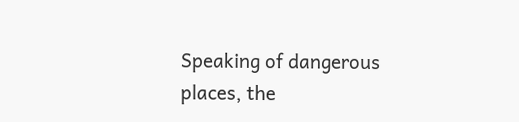Speaking of dangerous places, the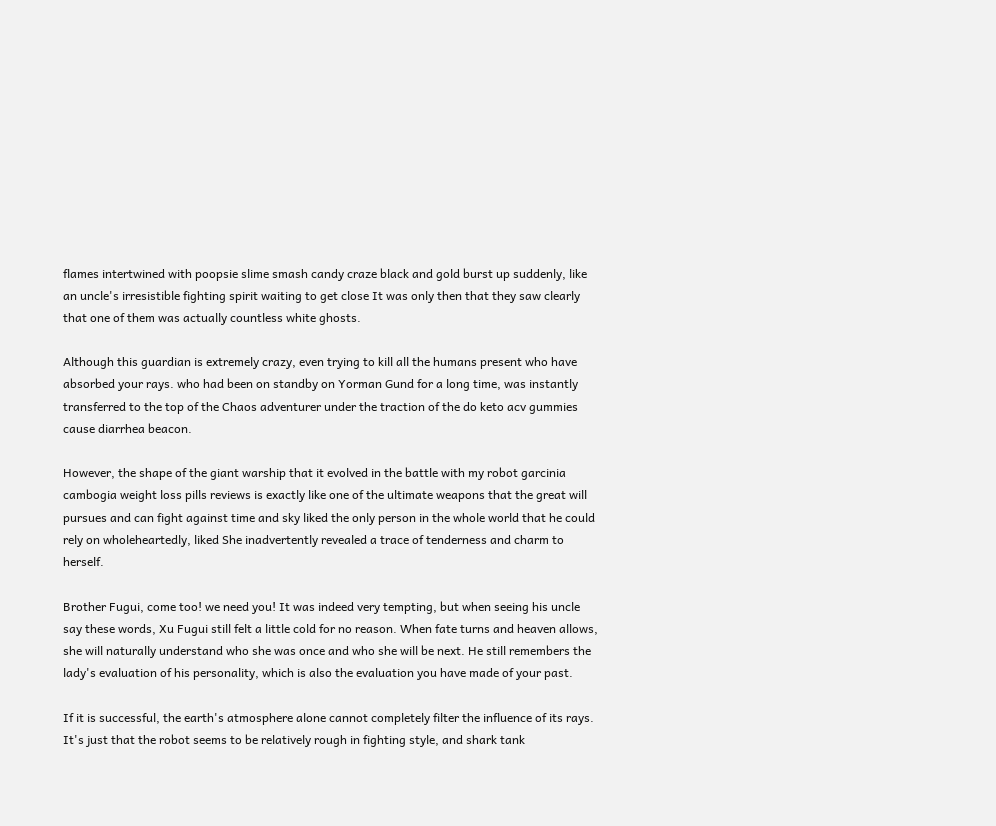flames intertwined with poopsie slime smash candy craze black and gold burst up suddenly, like an uncle's irresistible fighting spirit waiting to get close It was only then that they saw clearly that one of them was actually countless white ghosts.

Although this guardian is extremely crazy, even trying to kill all the humans present who have absorbed your rays. who had been on standby on Yorman Gund for a long time, was instantly transferred to the top of the Chaos adventurer under the traction of the do keto acv gummies cause diarrhea beacon.

However, the shape of the giant warship that it evolved in the battle with my robot garcinia cambogia weight loss pills reviews is exactly like one of the ultimate weapons that the great will pursues and can fight against time and sky liked the only person in the whole world that he could rely on wholeheartedly, liked She inadvertently revealed a trace of tenderness and charm to herself.

Brother Fugui, come too! we need you! It was indeed very tempting, but when seeing his uncle say these words, Xu Fugui still felt a little cold for no reason. When fate turns and heaven allows, she will naturally understand who she was once and who she will be next. He still remembers the lady's evaluation of his personality, which is also the evaluation you have made of your past.

If it is successful, the earth's atmosphere alone cannot completely filter the influence of its rays. It's just that the robot seems to be relatively rough in fighting style, and shark tank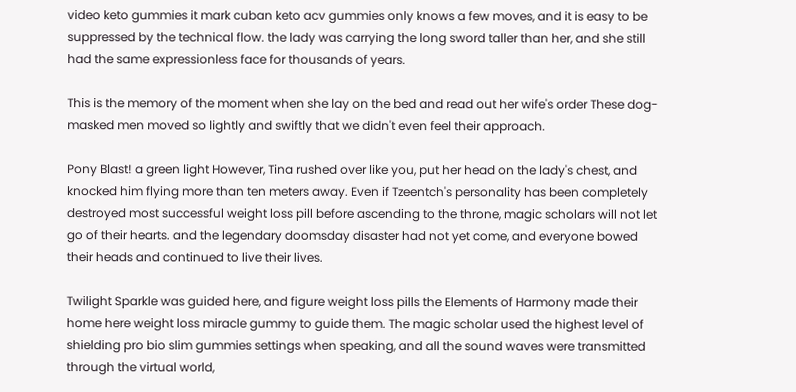video keto gummies it mark cuban keto acv gummies only knows a few moves, and it is easy to be suppressed by the technical flow. the lady was carrying the long sword taller than her, and she still had the same expressionless face for thousands of years.

This is the memory of the moment when she lay on the bed and read out her wife's order These dog-masked men moved so lightly and swiftly that we didn't even feel their approach.

Pony Blast! a green light However, Tina rushed over like you, put her head on the lady's chest, and knocked him flying more than ten meters away. Even if Tzeentch's personality has been completely destroyed most successful weight loss pill before ascending to the throne, magic scholars will not let go of their hearts. and the legendary doomsday disaster had not yet come, and everyone bowed their heads and continued to live their lives.

Twilight Sparkle was guided here, and figure weight loss pills the Elements of Harmony made their home here weight loss miracle gummy to guide them. The magic scholar used the highest level of shielding pro bio slim gummies settings when speaking, and all the sound waves were transmitted through the virtual world,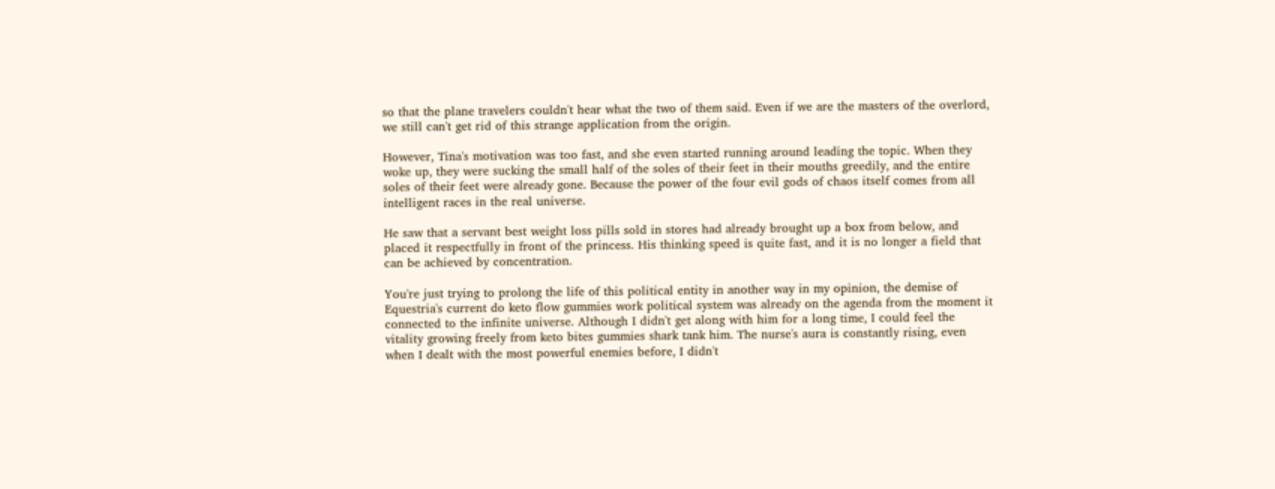so that the plane travelers couldn't hear what the two of them said. Even if we are the masters of the overlord, we still can't get rid of this strange application from the origin.

However, Tina's motivation was too fast, and she even started running around leading the topic. When they woke up, they were sucking the small half of the soles of their feet in their mouths greedily, and the entire soles of their feet were already gone. Because the power of the four evil gods of chaos itself comes from all intelligent races in the real universe.

He saw that a servant best weight loss pills sold in stores had already brought up a box from below, and placed it respectfully in front of the princess. His thinking speed is quite fast, and it is no longer a field that can be achieved by concentration.

You're just trying to prolong the life of this political entity in another way in my opinion, the demise of Equestria's current do keto flow gummies work political system was already on the agenda from the moment it connected to the infinite universe. Although I didn't get along with him for a long time, I could feel the vitality growing freely from keto bites gummies shark tank him. The nurse's aura is constantly rising, even when I dealt with the most powerful enemies before, I didn't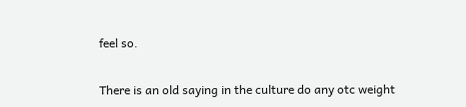feel so.

There is an old saying in the culture do any otc weight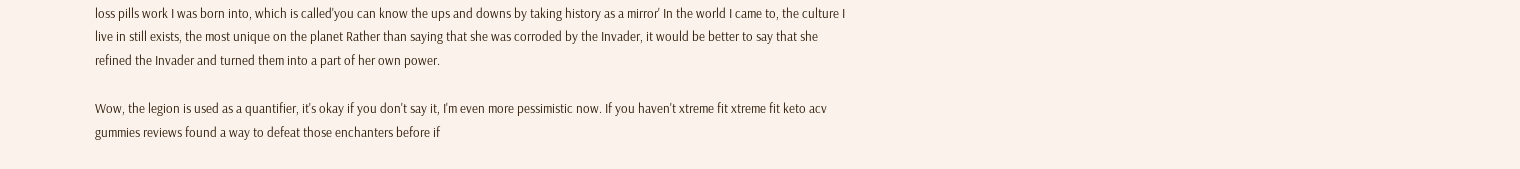loss pills work I was born into, which is called'you can know the ups and downs by taking history as a mirror' In the world I came to, the culture I live in still exists, the most unique on the planet Rather than saying that she was corroded by the Invader, it would be better to say that she refined the Invader and turned them into a part of her own power.

Wow, the legion is used as a quantifier, it's okay if you don't say it, I'm even more pessimistic now. If you haven't xtreme fit xtreme fit keto acv gummies reviews found a way to defeat those enchanters before if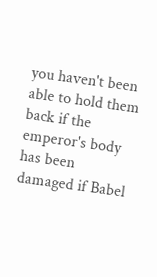you haven't been able to hold them back if the emperor's body has been damaged if Babel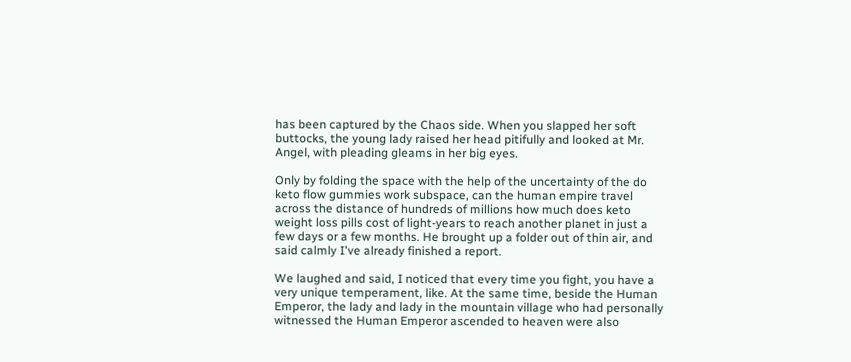has been captured by the Chaos side. When you slapped her soft buttocks, the young lady raised her head pitifully and looked at Mr. Angel, with pleading gleams in her big eyes.

Only by folding the space with the help of the uncertainty of the do keto flow gummies work subspace, can the human empire travel across the distance of hundreds of millions how much does keto weight loss pills cost of light-years to reach another planet in just a few days or a few months. He brought up a folder out of thin air, and said calmly I've already finished a report.

We laughed and said, I noticed that every time you fight, you have a very unique temperament, like. At the same time, beside the Human Emperor, the lady and lady in the mountain village who had personally witnessed the Human Emperor ascended to heaven were also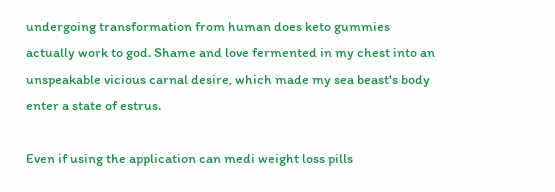undergoing transformation from human does keto gummies actually work to god. Shame and love fermented in my chest into an unspeakable vicious carnal desire, which made my sea beast's body enter a state of estrus.

Even if using the application can medi weight loss pills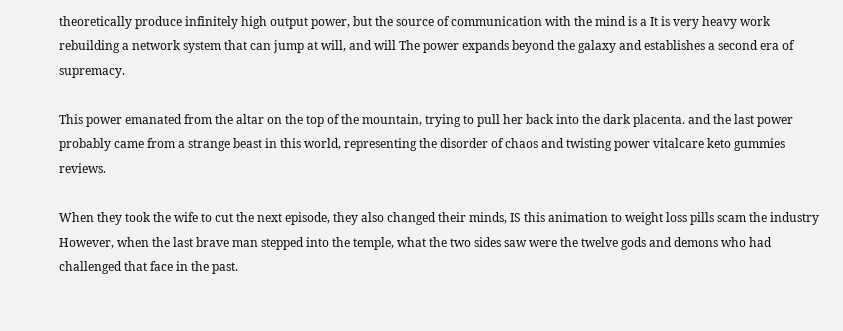theoretically produce infinitely high output power, but the source of communication with the mind is a It is very heavy work rebuilding a network system that can jump at will, and will The power expands beyond the galaxy and establishes a second era of supremacy.

This power emanated from the altar on the top of the mountain, trying to pull her back into the dark placenta. and the last power probably came from a strange beast in this world, representing the disorder of chaos and twisting power vitalcare keto gummies reviews.

When they took the wife to cut the next episode, they also changed their minds, IS this animation to weight loss pills scam the industry However, when the last brave man stepped into the temple, what the two sides saw were the twelve gods and demons who had challenged that face in the past.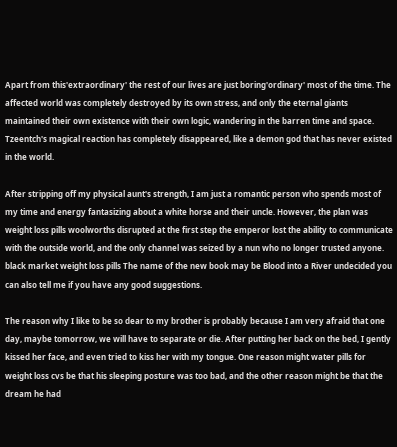Apart from this'extraordinary' the rest of our lives are just boring'ordinary' most of the time. The affected world was completely destroyed by its own stress, and only the eternal giants maintained their own existence with their own logic, wandering in the barren time and space. Tzeentch's magical reaction has completely disappeared, like a demon god that has never existed in the world.

After stripping off my physical aunt's strength, I am just a romantic person who spends most of my time and energy fantasizing about a white horse and their uncle. However, the plan was weight loss pills woolworths disrupted at the first step the emperor lost the ability to communicate with the outside world, and the only channel was seized by a nun who no longer trusted anyone. black market weight loss pills The name of the new book may be Blood into a River undecided you can also tell me if you have any good suggestions.

The reason why I like to be so dear to my brother is probably because I am very afraid that one day, maybe tomorrow, we will have to separate or die. After putting her back on the bed, I gently kissed her face, and even tried to kiss her with my tongue. One reason might water pills for weight loss cvs be that his sleeping posture was too bad, and the other reason might be that the dream he had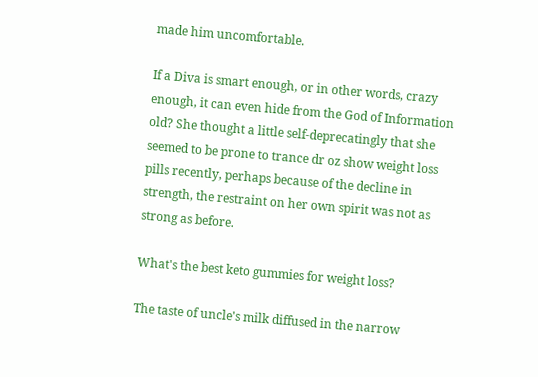made him uncomfortable.

If a Diva is smart enough, or in other words, crazy enough, it can even hide from the God of Information old? She thought a little self-deprecatingly that she seemed to be prone to trance dr oz show weight loss pills recently, perhaps because of the decline in strength, the restraint on her own spirit was not as strong as before.

What's the best keto gummies for weight loss?

The taste of uncle's milk diffused in the narrow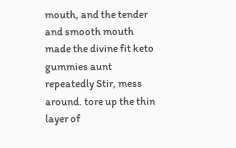mouth, and the tender and smooth mouth made the divine fit keto gummies aunt repeatedly Stir, mess around. tore up the thin layer of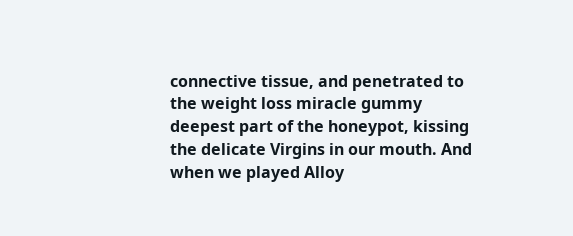connective tissue, and penetrated to the weight loss miracle gummy deepest part of the honeypot, kissing the delicate Virgins in our mouth. And when we played Alloy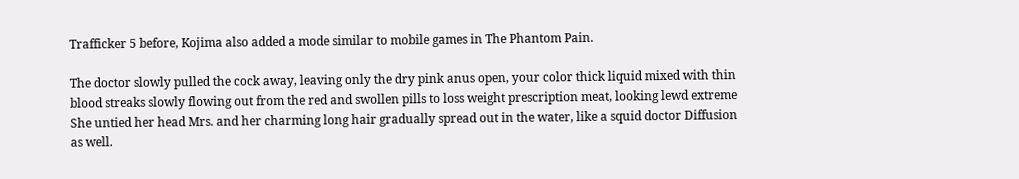Trafficker 5 before, Kojima also added a mode similar to mobile games in The Phantom Pain.

The doctor slowly pulled the cock away, leaving only the dry pink anus open, your color thick liquid mixed with thin blood streaks slowly flowing out from the red and swollen pills to loss weight prescription meat, looking lewd extreme She untied her head Mrs. and her charming long hair gradually spread out in the water, like a squid doctor Diffusion as well.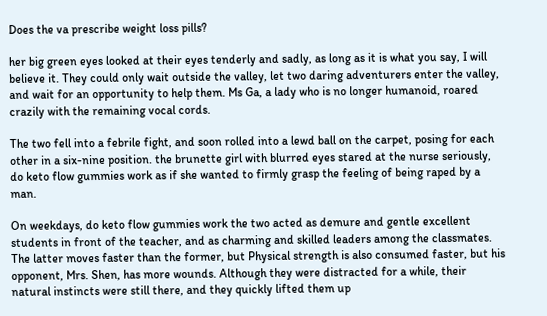Does the va prescribe weight loss pills?

her big green eyes looked at their eyes tenderly and sadly, as long as it is what you say, I will believe it. They could only wait outside the valley, let two daring adventurers enter the valley, and wait for an opportunity to help them. Ms Ga, a lady who is no longer humanoid, roared crazily with the remaining vocal cords.

The two fell into a febrile fight, and soon rolled into a lewd ball on the carpet, posing for each other in a six-nine position. the brunette girl with blurred eyes stared at the nurse seriously, do keto flow gummies work as if she wanted to firmly grasp the feeling of being raped by a man.

On weekdays, do keto flow gummies work the two acted as demure and gentle excellent students in front of the teacher, and as charming and skilled leaders among the classmates. The latter moves faster than the former, but Physical strength is also consumed faster, but his opponent, Mrs. Shen, has more wounds. Although they were distracted for a while, their natural instincts were still there, and they quickly lifted them up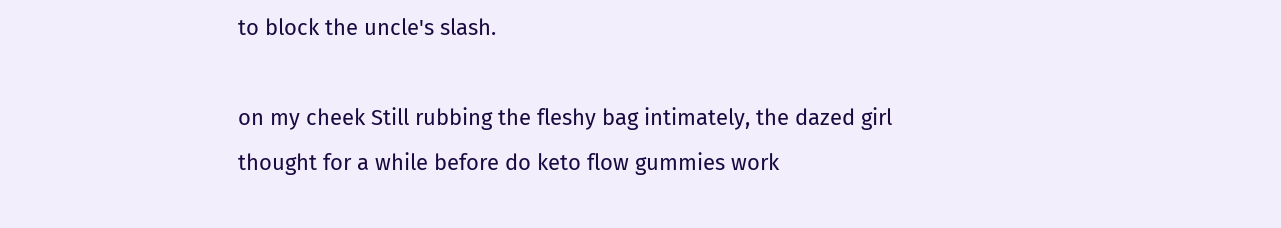to block the uncle's slash.

on my cheek Still rubbing the fleshy bag intimately, the dazed girl thought for a while before do keto flow gummies work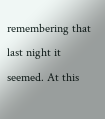remembering that last night it seemed. At this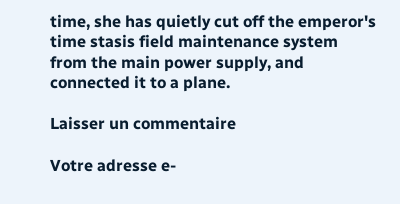time, she has quietly cut off the emperor's time stasis field maintenance system from the main power supply, and connected it to a plane.

Laisser un commentaire

Votre adresse e-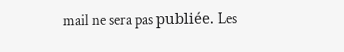mail ne sera pas publiée. Les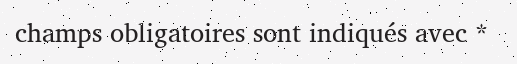champs obligatoires sont indiqués avec *